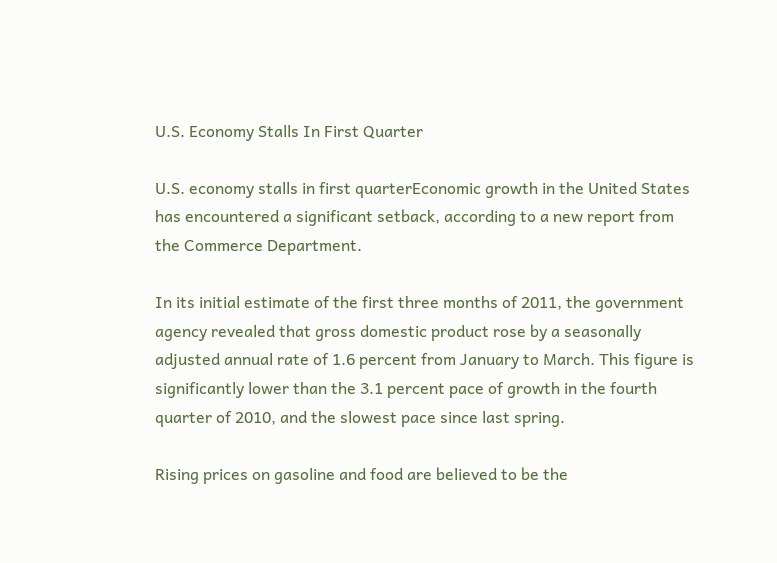U.S. Economy Stalls In First Quarter

U.S. economy stalls in first quarterEconomic growth in the United States has encountered a significant setback, according to a new report from the Commerce Department.

In its initial estimate of the first three months of 2011, the government agency revealed that gross domestic product rose by a seasonally adjusted annual rate of 1.6 percent from January to March. This figure is significantly lower than the 3.1 percent pace of growth in the fourth quarter of 2010, and the slowest pace since last spring.

Rising prices on gasoline and food are believed to be the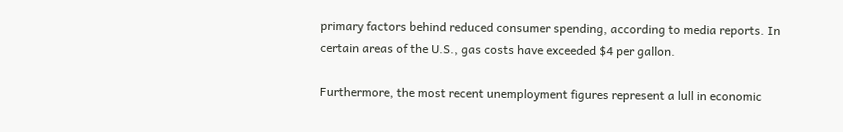primary factors behind reduced consumer spending, according to media reports. In certain areas of the U.S., gas costs have exceeded $4 per gallon.

Furthermore, the most recent unemployment figures represent a lull in economic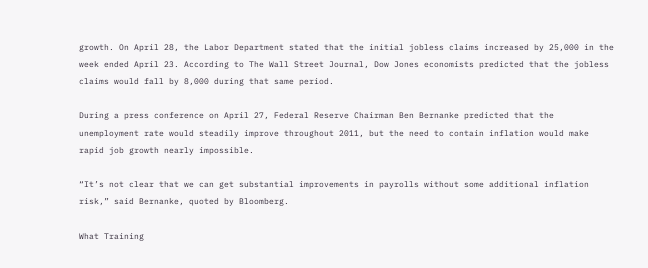growth. On April 28, the Labor Department stated that the initial jobless claims increased by 25,000 in the week ended April 23. According to The Wall Street Journal, Dow Jones economists predicted that the jobless claims would fall by 8,000 during that same period.

During a press conference on April 27, Federal Reserve Chairman Ben Bernanke predicted that the unemployment rate would steadily improve throughout 2011, but the need to contain inflation would make rapid job growth nearly impossible.

“It’s not clear that we can get substantial improvements in payrolls without some additional inflation risk,” said Bernanke, quoted by Bloomberg.

What Training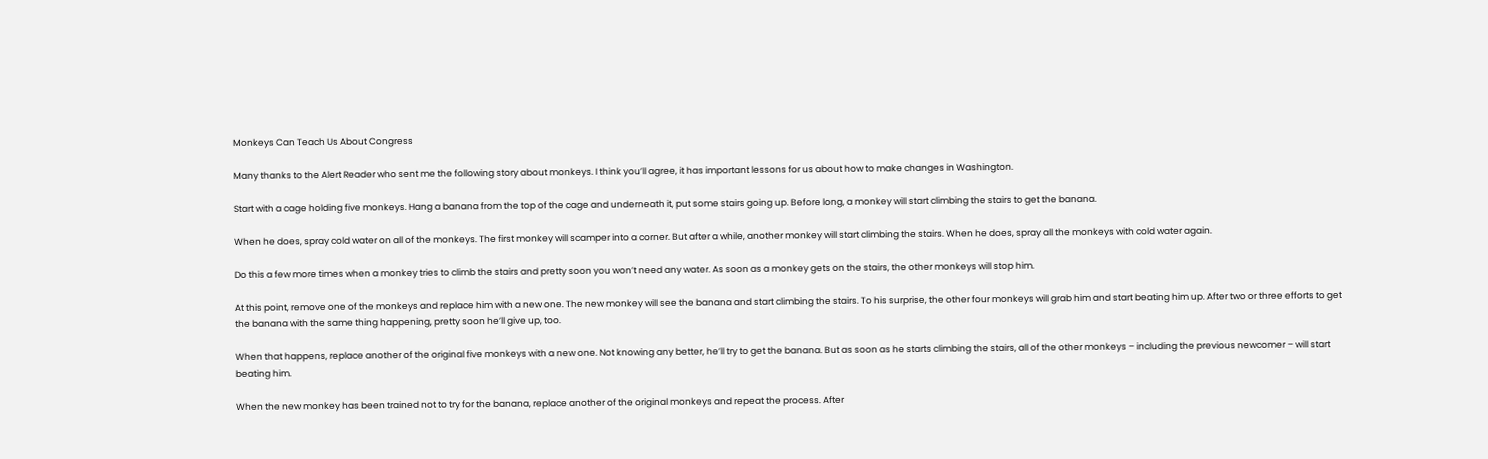Monkeys Can Teach Us About Congress

Many thanks to the Alert Reader who sent me the following story about monkeys. I think you’ll agree, it has important lessons for us about how to make changes in Washington.

Start with a cage holding five monkeys. Hang a banana from the top of the cage and underneath it, put some stairs going up. Before long, a monkey will start climbing the stairs to get the banana.

When he does, spray cold water on all of the monkeys. The first monkey will scamper into a corner. But after a while, another monkey will start climbing the stairs. When he does, spray all the monkeys with cold water again.

Do this a few more times when a monkey tries to climb the stairs and pretty soon you won’t need any water. As soon as a monkey gets on the stairs, the other monkeys will stop him.

At this point, remove one of the monkeys and replace him with a new one. The new monkey will see the banana and start climbing the stairs. To his surprise, the other four monkeys will grab him and start beating him up. After two or three efforts to get the banana with the same thing happening, pretty soon he’ll give up, too.

When that happens, replace another of the original five monkeys with a new one. Not knowing any better, he’ll try to get the banana. But as soon as he starts climbing the stairs, all of the other monkeys – including the previous newcomer – will start beating him.

When the new monkey has been trained not to try for the banana, replace another of the original monkeys and repeat the process. After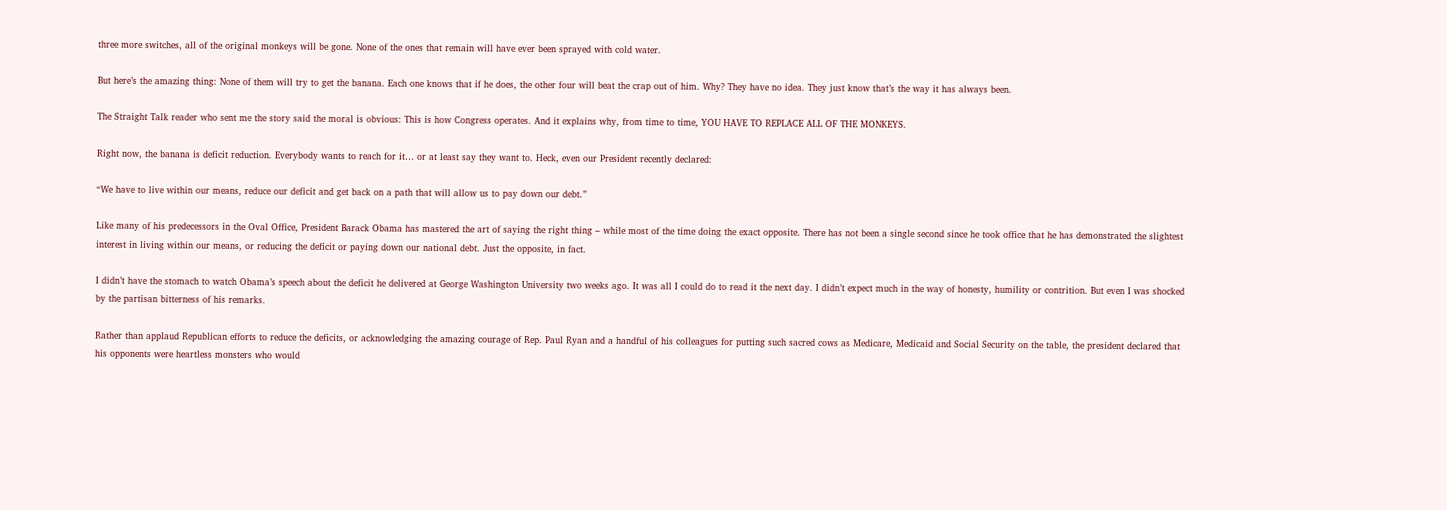three more switches, all of the original monkeys will be gone. None of the ones that remain will have ever been sprayed with cold water.

But here’s the amazing thing: None of them will try to get the banana. Each one knows that if he does, the other four will beat the crap out of him. Why? They have no idea. They just know that’s the way it has always been.

The Straight Talk reader who sent me the story said the moral is obvious: This is how Congress operates. And it explains why, from time to time, YOU HAVE TO REPLACE ALL OF THE MONKEYS.

Right now, the banana is deficit reduction. Everybody wants to reach for it… or at least say they want to. Heck, even our President recently declared:

“We have to live within our means, reduce our deficit and get back on a path that will allow us to pay down our debt.”

Like many of his predecessors in the Oval Office, President Barack Obama has mastered the art of saying the right thing – while most of the time doing the exact opposite. There has not been a single second since he took office that he has demonstrated the slightest interest in living within our means, or reducing the deficit or paying down our national debt. Just the opposite, in fact.

I didn’t have the stomach to watch Obama’s speech about the deficit he delivered at George Washington University two weeks ago. It was all I could do to read it the next day. I didn’t expect much in the way of honesty, humility or contrition. But even I was shocked by the partisan bitterness of his remarks.

Rather than applaud Republican efforts to reduce the deficits, or acknowledging the amazing courage of Rep. Paul Ryan and a handful of his colleagues for putting such sacred cows as Medicare, Medicaid and Social Security on the table, the president declared that his opponents were heartless monsters who would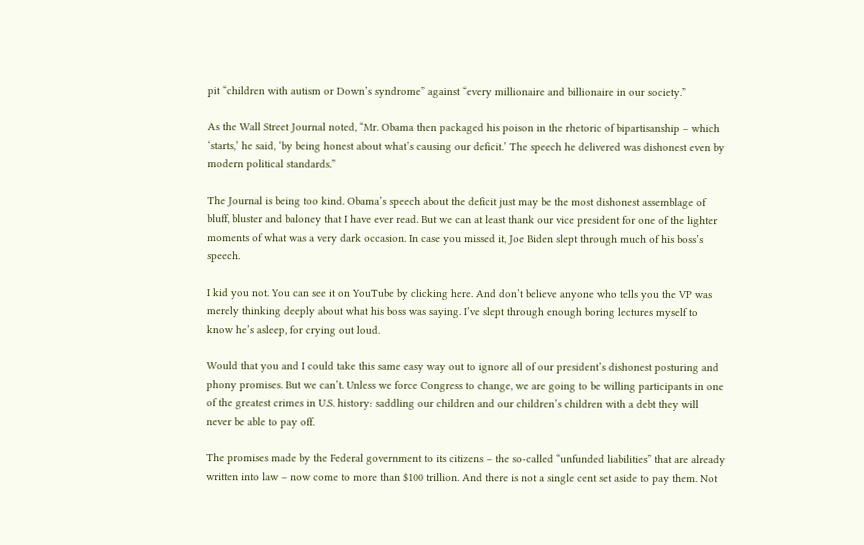pit “children with autism or Down’s syndrome” against “every millionaire and billionaire in our society.”

As the Wall Street Journal noted, “Mr. Obama then packaged his poison in the rhetoric of bipartisanship – which ‘starts,’ he said, ‘by being honest about what’s causing our deficit.’ The speech he delivered was dishonest even by modern political standards.”

The Journal is being too kind. Obama’s speech about the deficit just may be the most dishonest assemblage of bluff, bluster and baloney that I have ever read. But we can at least thank our vice president for one of the lighter moments of what was a very dark occasion. In case you missed it, Joe Biden slept through much of his boss’s speech.

I kid you not. You can see it on YouTube by clicking here. And don’t believe anyone who tells you the VP was merely thinking deeply about what his boss was saying. I’ve slept through enough boring lectures myself to know he’s asleep, for crying out loud.

Would that you and I could take this same easy way out to ignore all of our president’s dishonest posturing and phony promises. But we can’t. Unless we force Congress to change, we are going to be willing participants in one of the greatest crimes in U.S. history: saddling our children and our children’s children with a debt they will never be able to pay off.

The promises made by the Federal government to its citizens – the so-called “unfunded liabilities” that are already written into law – now come to more than $100 trillion. And there is not a single cent set aside to pay them. Not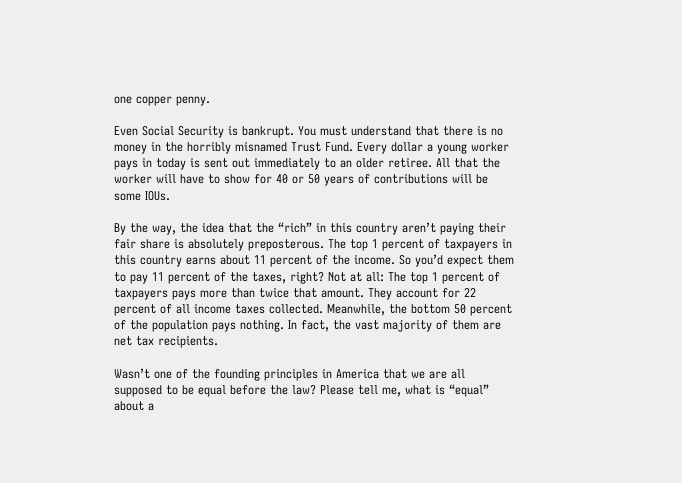one copper penny.

Even Social Security is bankrupt. You must understand that there is no money in the horribly misnamed Trust Fund. Every dollar a young worker pays in today is sent out immediately to an older retiree. All that the worker will have to show for 40 or 50 years of contributions will be some IOUs.

By the way, the idea that the “rich” in this country aren’t paying their fair share is absolutely preposterous. The top 1 percent of taxpayers in this country earns about 11 percent of the income. So you’d expect them to pay 11 percent of the taxes, right? Not at all: The top 1 percent of taxpayers pays more than twice that amount. They account for 22 percent of all income taxes collected. Meanwhile, the bottom 50 percent of the population pays nothing. In fact, the vast majority of them are net tax recipients.

Wasn’t one of the founding principles in America that we are all supposed to be equal before the law? Please tell me, what is “equal” about a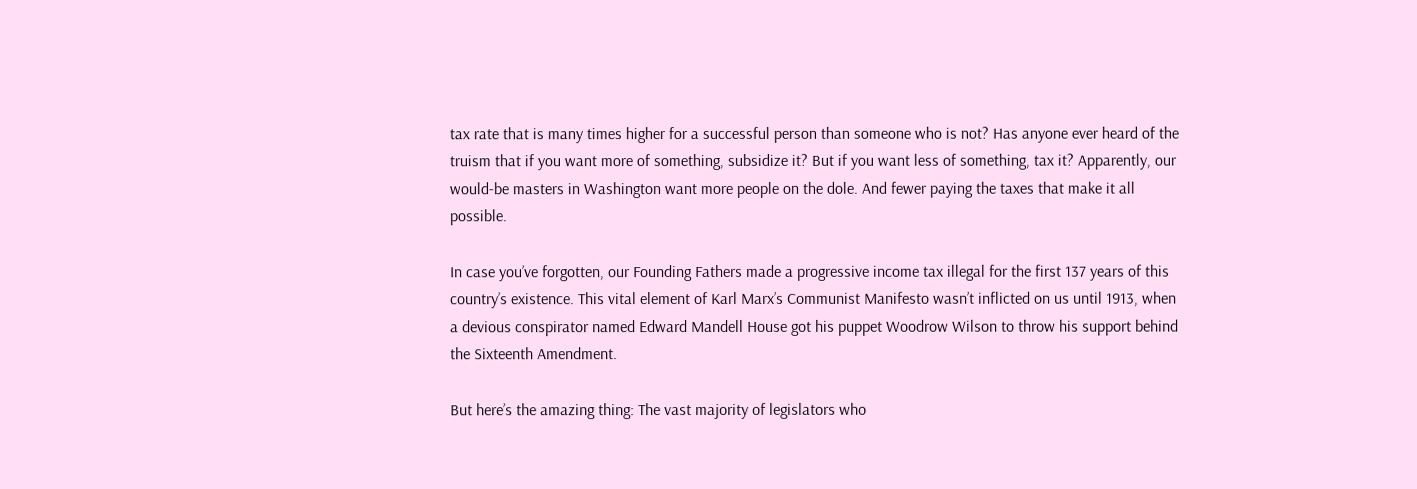tax rate that is many times higher for a successful person than someone who is not? Has anyone ever heard of the truism that if you want more of something, subsidize it? But if you want less of something, tax it? Apparently, our would-be masters in Washington want more people on the dole. And fewer paying the taxes that make it all possible.

In case you’ve forgotten, our Founding Fathers made a progressive income tax illegal for the first 137 years of this country’s existence. This vital element of Karl Marx’s Communist Manifesto wasn’t inflicted on us until 1913, when a devious conspirator named Edward Mandell House got his puppet Woodrow Wilson to throw his support behind the Sixteenth Amendment.

But here’s the amazing thing: The vast majority of legislators who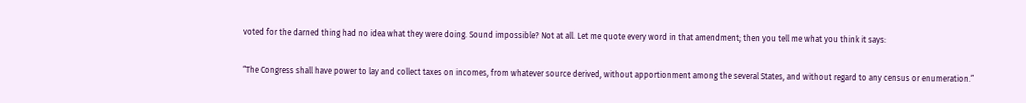voted for the darned thing had no idea what they were doing. Sound impossible? Not at all. Let me quote every word in that amendment; then you tell me what you think it says:

“The Congress shall have power to lay and collect taxes on incomes, from whatever source derived, without apportionment among the several States, and without regard to any census or enumeration.”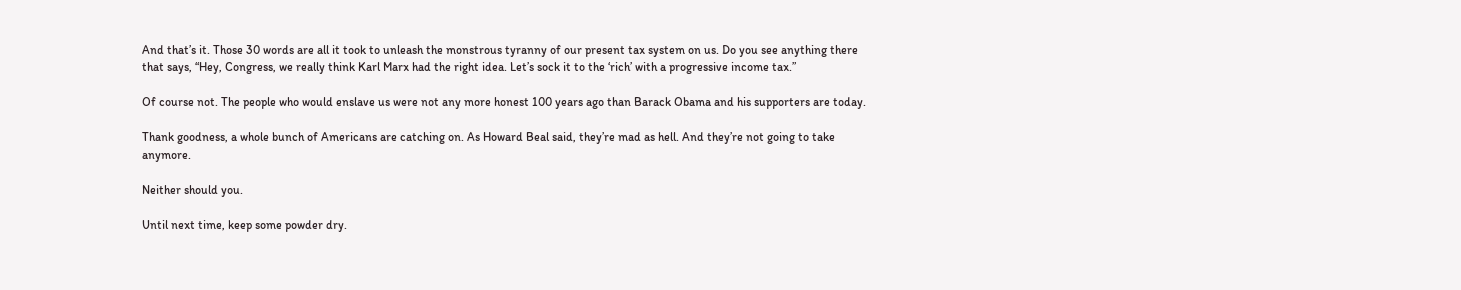And that’s it. Those 30 words are all it took to unleash the monstrous tyranny of our present tax system on us. Do you see anything there that says, “Hey, Congress, we really think Karl Marx had the right idea. Let’s sock it to the ‘rich’ with a progressive income tax.”

Of course not. The people who would enslave us were not any more honest 100 years ago than Barack Obama and his supporters are today.

Thank goodness, a whole bunch of Americans are catching on. As Howard Beal said, they’re mad as hell. And they’re not going to take anymore.

Neither should you.

Until next time, keep some powder dry.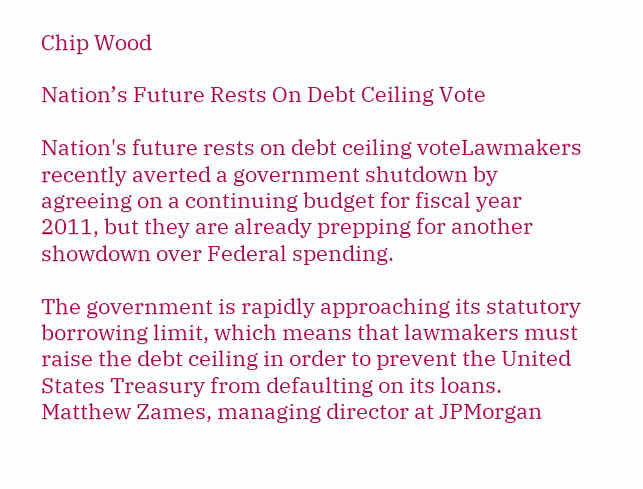Chip Wood

Nation’s Future Rests On Debt Ceiling Vote

Nation's future rests on debt ceiling voteLawmakers recently averted a government shutdown by agreeing on a continuing budget for fiscal year 2011, but they are already prepping for another showdown over Federal spending.

The government is rapidly approaching its statutory borrowing limit, which means that lawmakers must raise the debt ceiling in order to prevent the United States Treasury from defaulting on its loans. Matthew Zames, managing director at JPMorgan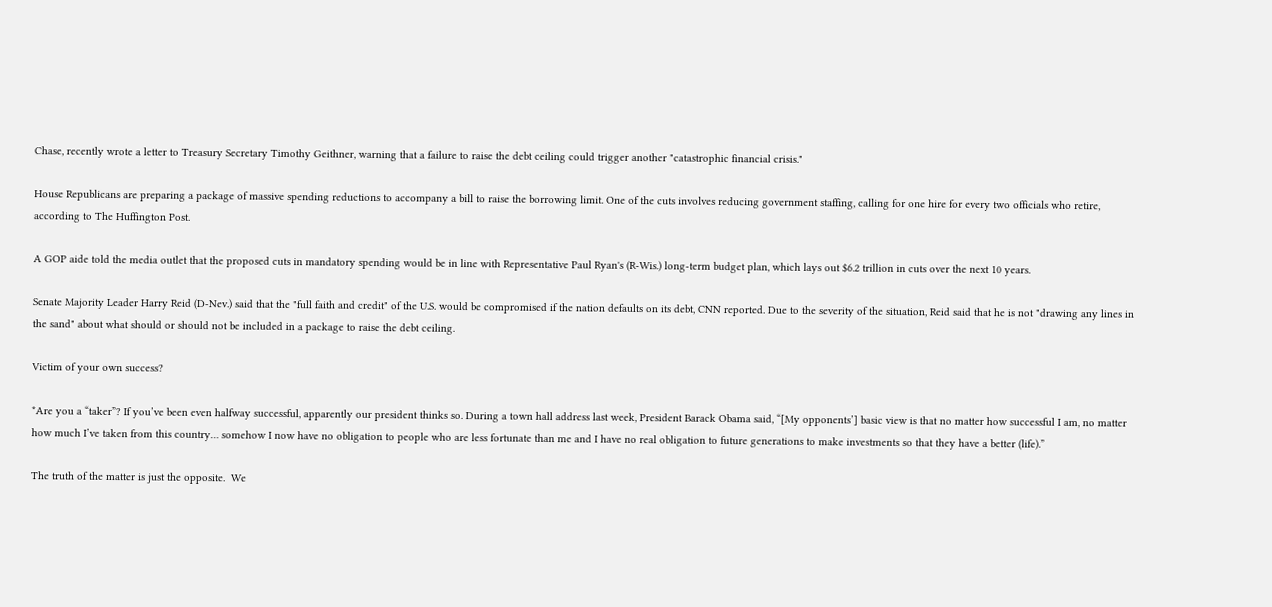Chase, recently wrote a letter to Treasury Secretary Timothy Geithner, warning that a failure to raise the debt ceiling could trigger another "catastrophic financial crisis."

House Republicans are preparing a package of massive spending reductions to accompany a bill to raise the borrowing limit. One of the cuts involves reducing government staffing, calling for one hire for every two officials who retire, according to The Huffington Post.

A GOP aide told the media outlet that the proposed cuts in mandatory spending would be in line with Representative Paul Ryan's (R-Wis.) long-term budget plan, which lays out $6.2 trillion in cuts over the next 10 years.

Senate Majority Leader Harry Reid (D-Nev.) said that the "full faith and credit" of the U.S. would be compromised if the nation defaults on its debt, CNN reported. Due to the severity of the situation, Reid said that he is not "drawing any lines in the sand" about what should or should not be included in a package to raise the debt ceiling.

Victim of your own success?

*Are you a “taker”? If you’ve been even halfway successful, apparently our president thinks so. During a town hall address last week, President Barack Obama said, “[My opponents’] basic view is that no matter how successful I am, no matter how much I’ve taken from this country… somehow I now have no obligation to people who are less fortunate than me and I have no real obligation to future generations to make investments so that they have a better (life).”

The truth of the matter is just the opposite.  We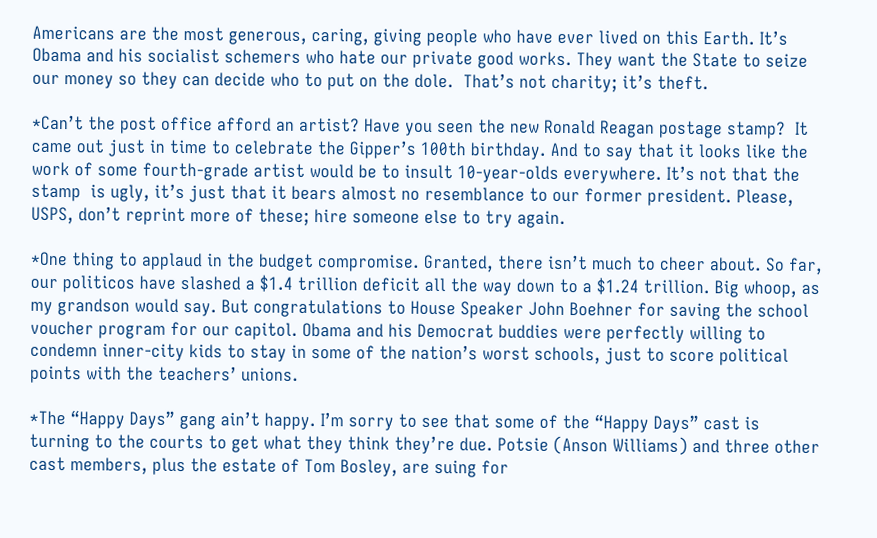Americans are the most generous, caring, giving people who have ever lived on this Earth. It’s Obama and his socialist schemers who hate our private good works. They want the State to seize our money so they can decide who to put on the dole.  That’s not charity; it’s theft.

*Can’t the post office afford an artist? Have you seen the new Ronald Reagan postage stamp?  It came out just in time to celebrate the Gipper’s 100th birthday. And to say that it looks like the work of some fourth-grade artist would be to insult 10-year-olds everywhere. It’s not that the stamp  is ugly, it’s just that it bears almost no resemblance to our former president. Please, USPS, don’t reprint more of these; hire someone else to try again.

*One thing to applaud in the budget compromise. Granted, there isn’t much to cheer about. So far, our politicos have slashed a $1.4 trillion deficit all the way down to a $1.24 trillion. Big whoop, as my grandson would say. But congratulations to House Speaker John Boehner for saving the school voucher program for our capitol. Obama and his Democrat buddies were perfectly willing to condemn inner-city kids to stay in some of the nation’s worst schools, just to score political points with the teachers’ unions.

*The “Happy Days” gang ain’t happy. I’m sorry to see that some of the “Happy Days” cast is turning to the courts to get what they think they’re due. Potsie (Anson Williams) and three other cast members, plus the estate of Tom Bosley, are suing for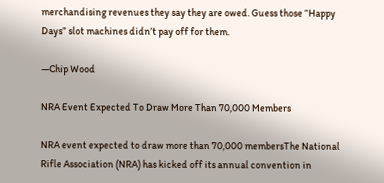merchandising revenues they say they are owed. Guess those “Happy Days” slot machines didn’t pay off for them.

—Chip Wood

NRA Event Expected To Draw More Than 70,000 Members

NRA event expected to draw more than 70,000 membersThe National Rifle Association (NRA) has kicked off its annual convention in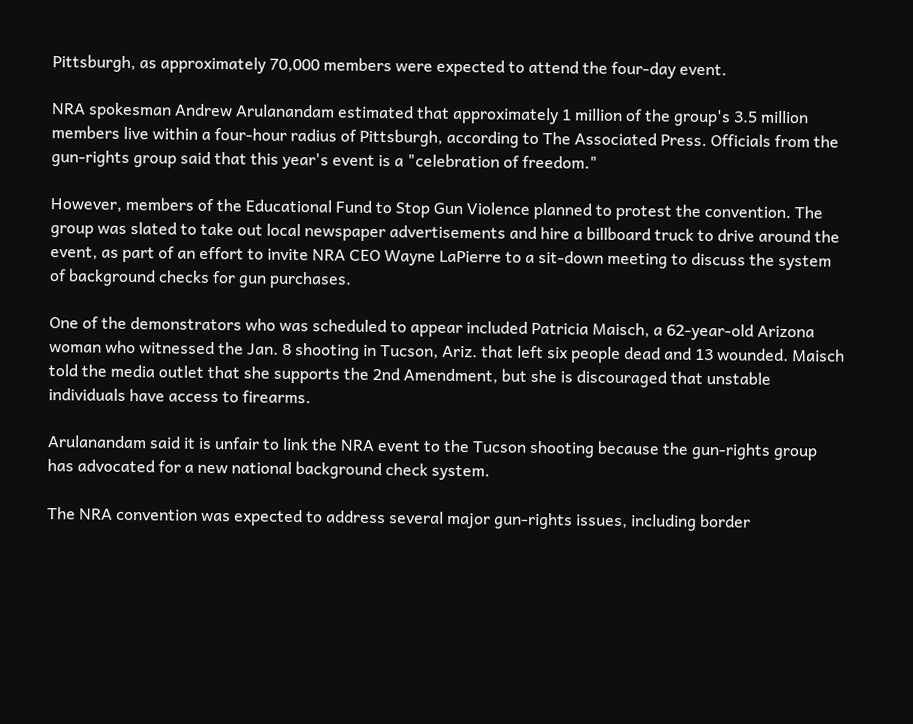Pittsburgh, as approximately 70,000 members were expected to attend the four-day event.

NRA spokesman Andrew Arulanandam estimated that approximately 1 million of the group's 3.5 million members live within a four-hour radius of Pittsburgh, according to The Associated Press. Officials from the gun-rights group said that this year's event is a "celebration of freedom."

However, members of the Educational Fund to Stop Gun Violence planned to protest the convention. The group was slated to take out local newspaper advertisements and hire a billboard truck to drive around the event, as part of an effort to invite NRA CEO Wayne LaPierre to a sit-down meeting to discuss the system of background checks for gun purchases.

One of the demonstrators who was scheduled to appear included Patricia Maisch, a 62-year-old Arizona woman who witnessed the Jan. 8 shooting in Tucson, Ariz. that left six people dead and 13 wounded. Maisch told the media outlet that she supports the 2nd Amendment, but she is discouraged that unstable individuals have access to firearms.

Arulanandam said it is unfair to link the NRA event to the Tucson shooting because the gun-rights group has advocated for a new national background check system.

The NRA convention was expected to address several major gun-rights issues, including border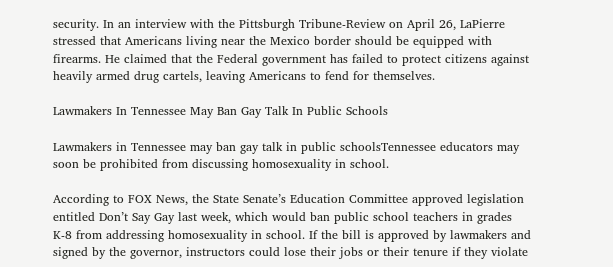security. In an interview with the Pittsburgh Tribune-Review on April 26, LaPierre stressed that Americans living near the Mexico border should be equipped with firearms. He claimed that the Federal government has failed to protect citizens against heavily armed drug cartels, leaving Americans to fend for themselves.

Lawmakers In Tennessee May Ban Gay Talk In Public Schools

Lawmakers in Tennessee may ban gay talk in public schoolsTennessee educators may soon be prohibited from discussing homosexuality in school.

According to FOX News, the State Senate’s Education Committee approved legislation entitled Don’t Say Gay last week, which would ban public school teachers in grades K-8 from addressing homosexuality in school. If the bill is approved by lawmakers and signed by the governor, instructors could lose their jobs or their tenure if they violate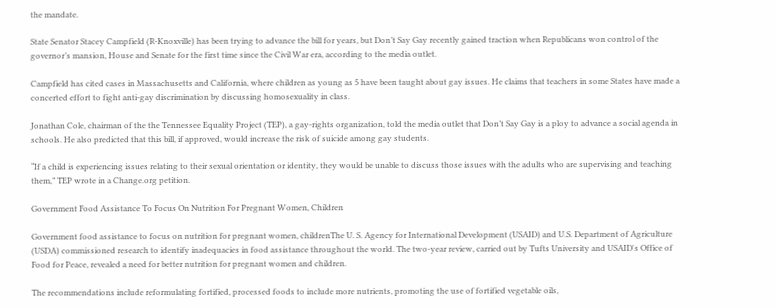the mandate.

State Senator Stacey Campfield (R-Knoxville) has been trying to advance the bill for years, but Don’t Say Gay recently gained traction when Republicans won control of the governor’s mansion, House and Senate for the first time since the Civil War era, according to the media outlet.

Campfield has cited cases in Massachusetts and California, where children as young as 5 have been taught about gay issues. He claims that teachers in some States have made a concerted effort to fight anti-gay discrimination by discussing homosexuality in class.

Jonathan Cole, chairman of the the Tennessee Equality Project (TEP), a gay-rights organization, told the media outlet that Don’t Say Gay is a ploy to advance a social agenda in schools. He also predicted that this bill, if approved, would increase the risk of suicide among gay students.

“If a child is experiencing issues relating to their sexual orientation or identity, they would be unable to discuss those issues with the adults who are supervising and teaching them,” TEP wrote in a Change.org petition.

Government Food Assistance To Focus On Nutrition For Pregnant Women, Children

Government food assistance to focus on nutrition for pregnant women, childrenThe U. S. Agency for International Development (USAID) and U.S. Department of Agriculture (USDA) commissioned research to identify inadequacies in food assistance throughout the world. The two-year review, carried out by Tufts University and USAID's Office of Food for Peace, revealed a need for better nutrition for pregnant women and children.

The recommendations include reformulating fortified, processed foods to include more nutrients, promoting the use of fortified vegetable oils,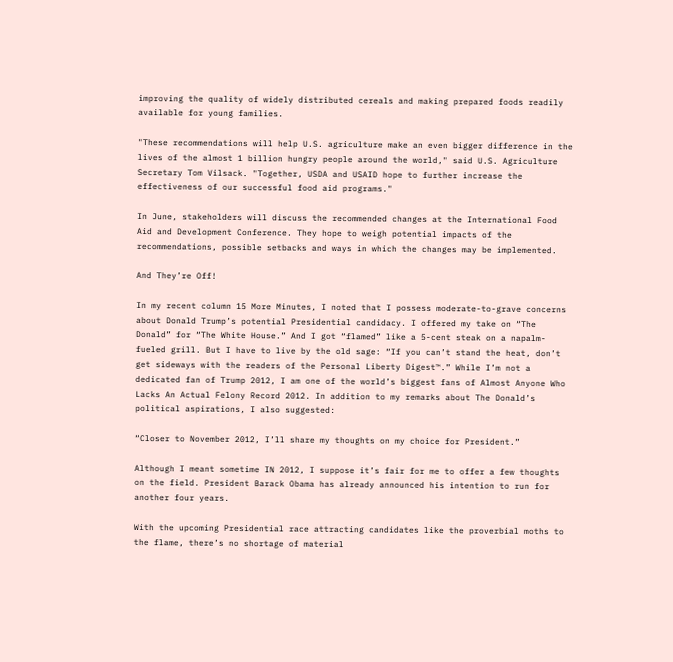improving the quality of widely distributed cereals and making prepared foods readily available for young families.

"These recommendations will help U.S. agriculture make an even bigger difference in the lives of the almost 1 billion hungry people around the world," said U.S. Agriculture Secretary Tom Vilsack. "Together, USDA and USAID hope to further increase the effectiveness of our successful food aid programs."

In June, stakeholders will discuss the recommended changes at the International Food Aid and Development Conference. They hope to weigh potential impacts of the recommendations, possible setbacks and ways in which the changes may be implemented.

And They’re Off!

In my recent column 15 More Minutes, I noted that I possess moderate-to-grave concerns about Donald Trump’s potential Presidential candidacy. I offered my take on “The Donald” for “The White House.” And I got “flamed” like a 5-cent steak on a napalm-fueled grill. But I have to live by the old sage: “If you can’t stand the heat, don’t get sideways with the readers of the Personal Liberty Digest™.” While I’m not a dedicated fan of Trump 2012, I am one of the world’s biggest fans of Almost Anyone Who Lacks An Actual Felony Record 2012. In addition to my remarks about The Donald’s political aspirations, I also suggested:

“Closer to November 2012, I’ll share my thoughts on my choice for President.”

Although I meant sometime IN 2012, I suppose it’s fair for me to offer a few thoughts on the field. President Barack Obama has already announced his intention to run for another four years.

With the upcoming Presidential race attracting candidates like the proverbial moths to the flame, there’s no shortage of material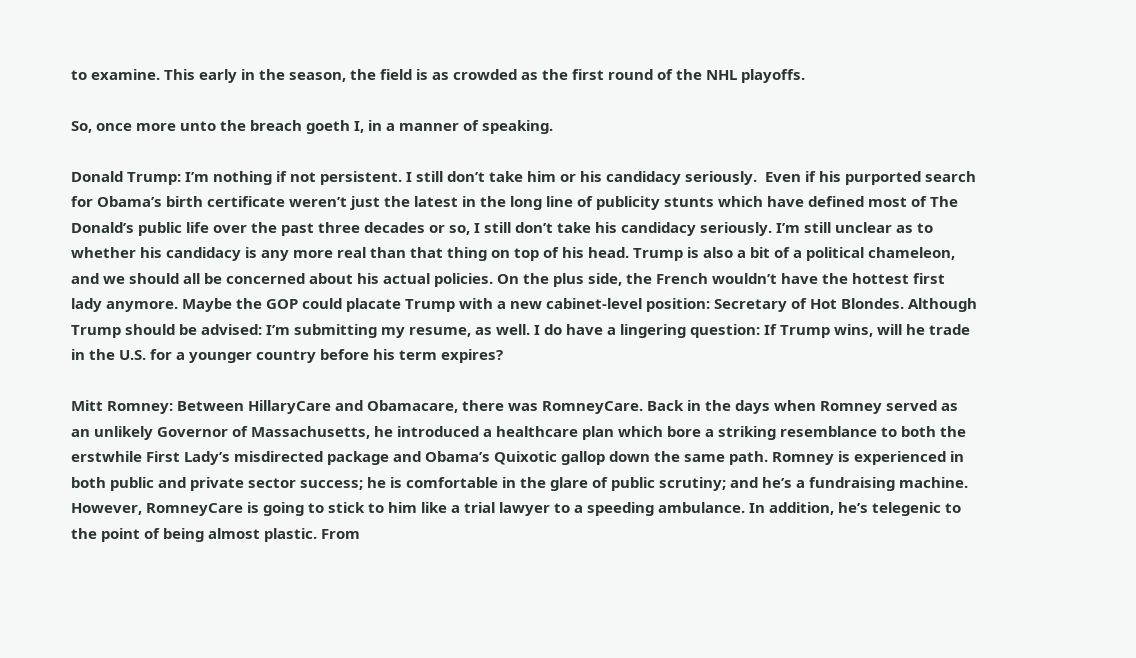to examine. This early in the season, the field is as crowded as the first round of the NHL playoffs.

So, once more unto the breach goeth I, in a manner of speaking.

Donald Trump: I’m nothing if not persistent. I still don’t take him or his candidacy seriously.  Even if his purported search for Obama’s birth certificate weren’t just the latest in the long line of publicity stunts which have defined most of The Donald’s public life over the past three decades or so, I still don’t take his candidacy seriously. I’m still unclear as to whether his candidacy is any more real than that thing on top of his head. Trump is also a bit of a political chameleon, and we should all be concerned about his actual policies. On the plus side, the French wouldn’t have the hottest first lady anymore. Maybe the GOP could placate Trump with a new cabinet-level position: Secretary of Hot Blondes. Although Trump should be advised: I’m submitting my resume, as well. I do have a lingering question: If Trump wins, will he trade in the U.S. for a younger country before his term expires?

Mitt Romney: Between HillaryCare and Obamacare, there was RomneyCare. Back in the days when Romney served as an unlikely Governor of Massachusetts, he introduced a healthcare plan which bore a striking resemblance to both the erstwhile First Lady’s misdirected package and Obama’s Quixotic gallop down the same path. Romney is experienced in both public and private sector success; he is comfortable in the glare of public scrutiny; and he’s a fundraising machine. However, RomneyCare is going to stick to him like a trial lawyer to a speeding ambulance. In addition, he’s telegenic to the point of being almost plastic. From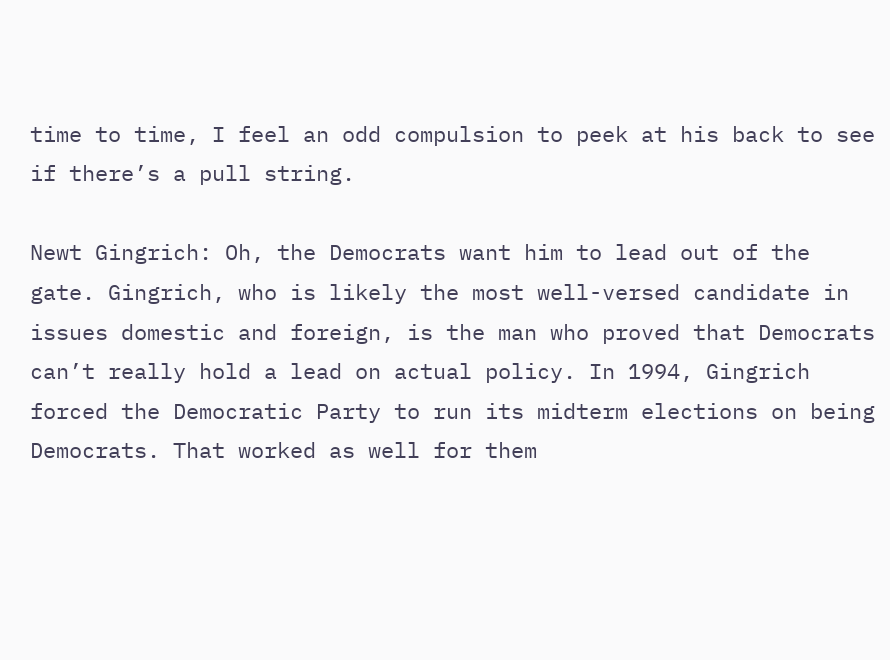time to time, I feel an odd compulsion to peek at his back to see if there’s a pull string.

Newt Gingrich: Oh, the Democrats want him to lead out of the gate. Gingrich, who is likely the most well-versed candidate in issues domestic and foreign, is the man who proved that Democrats can’t really hold a lead on actual policy. In 1994, Gingrich forced the Democratic Party to run its midterm elections on being Democrats. That worked as well for them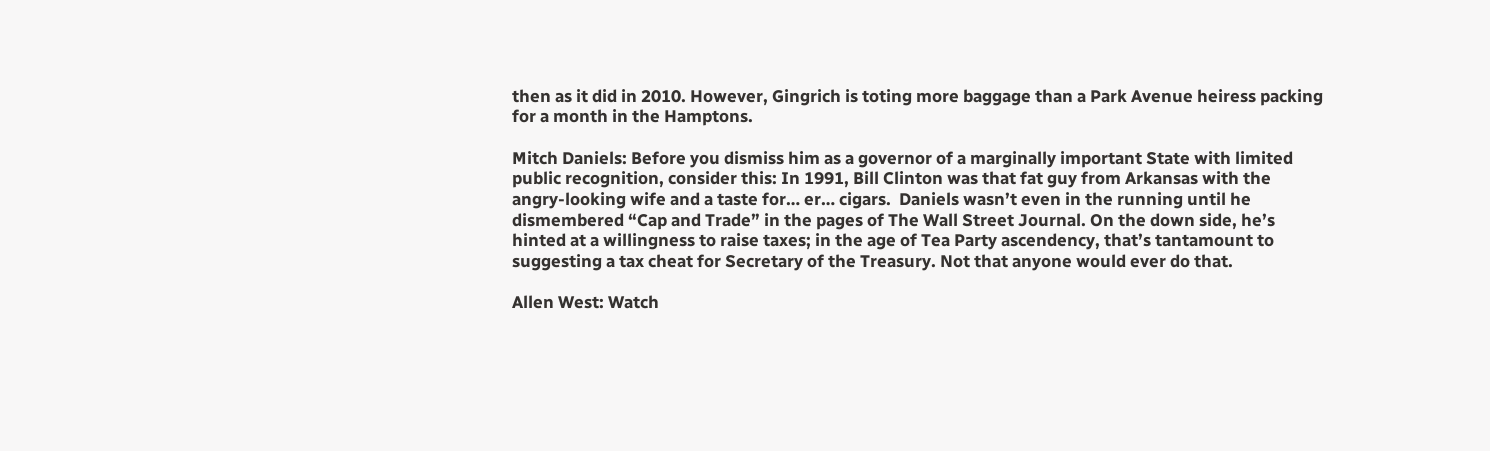then as it did in 2010. However, Gingrich is toting more baggage than a Park Avenue heiress packing for a month in the Hamptons.

Mitch Daniels: Before you dismiss him as a governor of a marginally important State with limited public recognition, consider this: In 1991, Bill Clinton was that fat guy from Arkansas with the angry-looking wife and a taste for… er… cigars.  Daniels wasn’t even in the running until he dismembered “Cap and Trade” in the pages of The Wall Street Journal. On the down side, he’s hinted at a willingness to raise taxes; in the age of Tea Party ascendency, that’s tantamount to suggesting a tax cheat for Secretary of the Treasury. Not that anyone would ever do that.

Allen West: Watch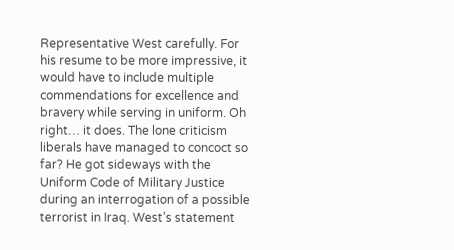Representative West carefully. For his resume to be more impressive, it would have to include multiple commendations for excellence and bravery while serving in uniform. Oh right… it does. The lone criticism liberals have managed to concoct so far? He got sideways with the Uniform Code of Military Justice during an interrogation of a possible terrorist in Iraq. West’s statement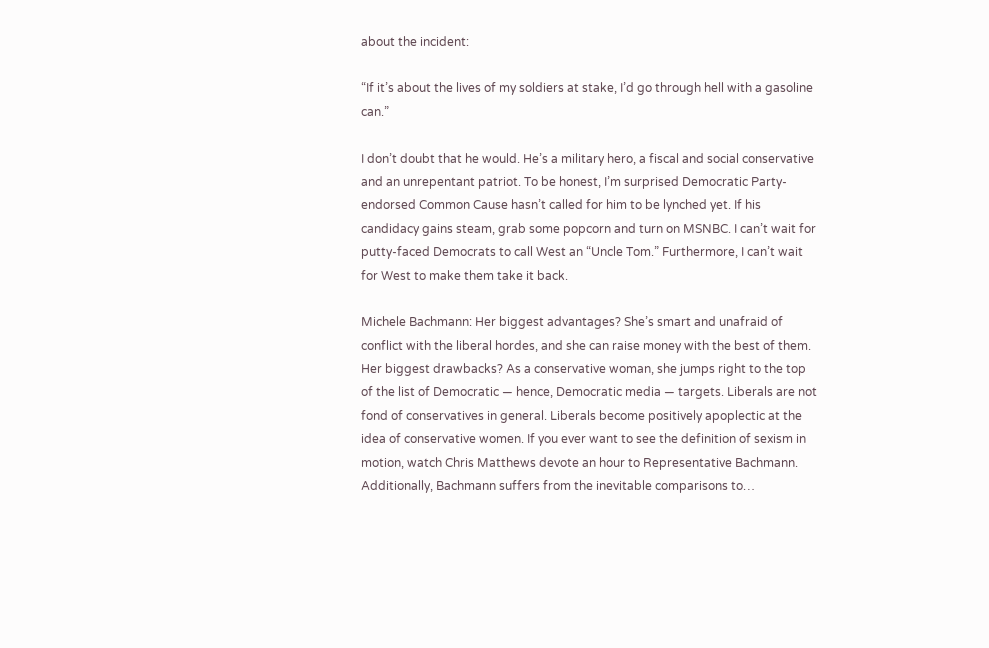about the incident:

“If it’s about the lives of my soldiers at stake, I’d go through hell with a gasoline can.”

I don’t doubt that he would. He’s a military hero, a fiscal and social conservative and an unrepentant patriot. To be honest, I’m surprised Democratic Party-endorsed Common Cause hasn’t called for him to be lynched yet. If his candidacy gains steam, grab some popcorn and turn on MSNBC. I can’t wait for putty-faced Democrats to call West an “Uncle Tom.” Furthermore, I can’t wait for West to make them take it back.

Michele Bachmann: Her biggest advantages? She’s smart and unafraid of conflict with the liberal hordes, and she can raise money with the best of them. Her biggest drawbacks? As a conservative woman, she jumps right to the top of the list of Democratic — hence, Democratic media — targets. Liberals are not fond of conservatives in general. Liberals become positively apoplectic at the idea of conservative women. If you ever want to see the definition of sexism in motion, watch Chris Matthews devote an hour to Representative Bachmann. Additionally, Bachmann suffers from the inevitable comparisons to…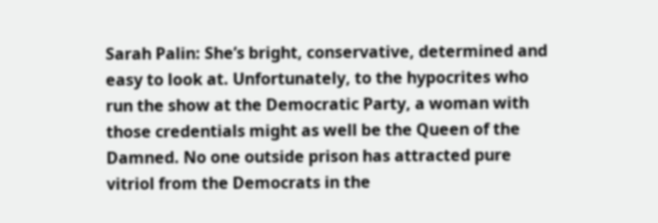Sarah Palin: She’s bright, conservative, determined and easy to look at. Unfortunately, to the hypocrites who run the show at the Democratic Party, a woman with those credentials might as well be the Queen of the Damned. No one outside prison has attracted pure vitriol from the Democrats in the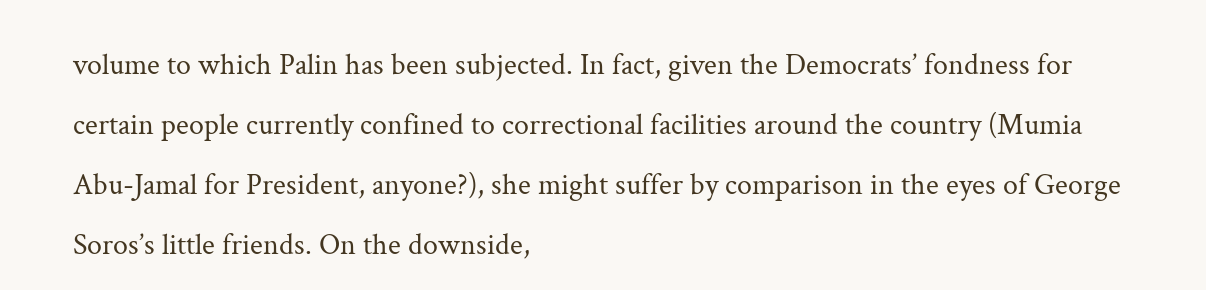volume to which Palin has been subjected. In fact, given the Democrats’ fondness for certain people currently confined to correctional facilities around the country (Mumia Abu-Jamal for President, anyone?), she might suffer by comparison in the eyes of George Soros’s little friends. On the downside,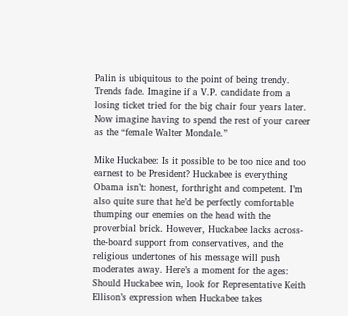Palin is ubiquitous to the point of being trendy. Trends fade. Imagine if a V.P. candidate from a losing ticket tried for the big chair four years later. Now imagine having to spend the rest of your career as the “female Walter Mondale.”

Mike Huckabee: Is it possible to be too nice and too earnest to be President? Huckabee is everything Obama isn’t: honest, forthright and competent. I’m also quite sure that he’d be perfectly comfortable thumping our enemies on the head with the proverbial brick. However, Huckabee lacks across-the-board support from conservatives, and the religious undertones of his message will push moderates away. Here’s a moment for the ages: Should Huckabee win, look for Representative Keith Ellison’s expression when Huckabee takes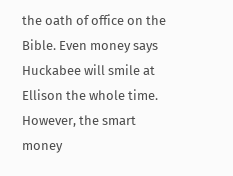the oath of office on the Bible. Even money says Huckabee will smile at Ellison the whole time. However, the smart money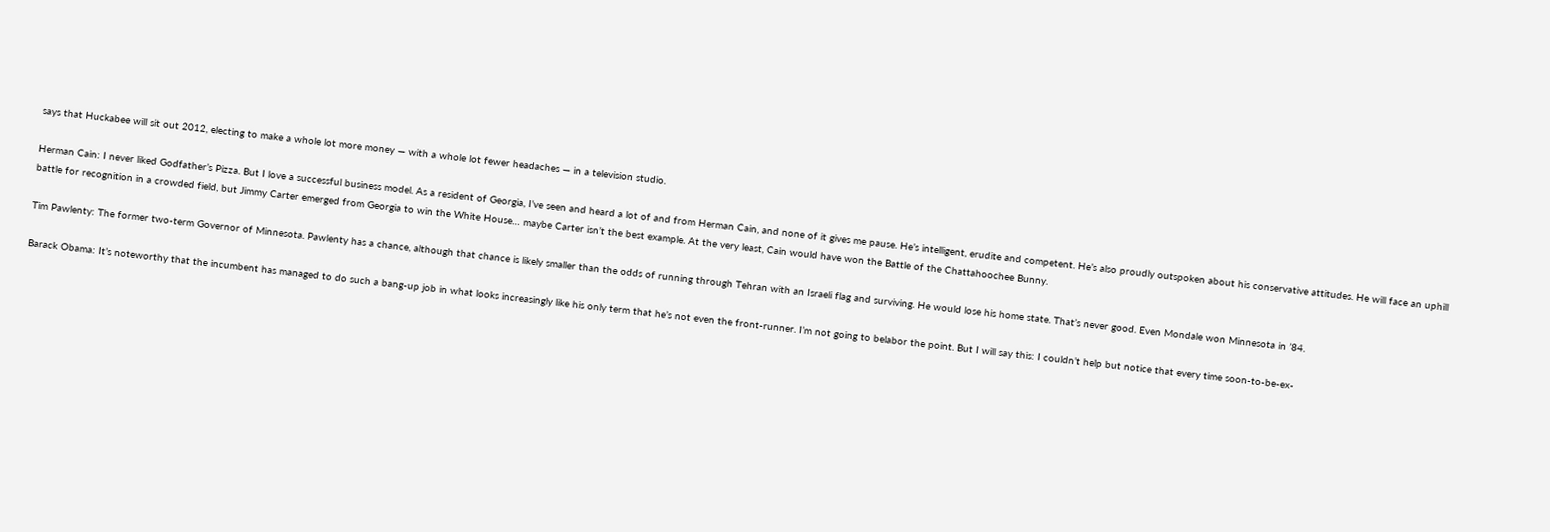says that Huckabee will sit out 2012, electing to make a whole lot more money — with a whole lot fewer headaches — in a television studio.

Herman Cain: I never liked Godfather’s Pizza. But I love a successful business model. As a resident of Georgia, I’ve seen and heard a lot of and from Herman Cain, and none of it gives me pause. He’s intelligent, erudite and competent. He’s also proudly outspoken about his conservative attitudes. He will face an uphill battle for recognition in a crowded field, but Jimmy Carter emerged from Georgia to win the White House… maybe Carter isn’t the best example. At the very least, Cain would have won the Battle of the Chattahoochee Bunny.

Tim Pawlenty: The former two-term Governor of Minnesota. Pawlenty has a chance, although that chance is likely smaller than the odds of running through Tehran with an Israeli flag and surviving. He would lose his home state. That’s never good. Even Mondale won Minnesota in ’84.

Barack Obama: It’s noteworthy that the incumbent has managed to do such a bang-up job in what looks increasingly like his only term that he’s not even the front-runner. I’m not going to belabor the point. But I will say this: I couldn’t help but notice that every time soon-to-be-ex-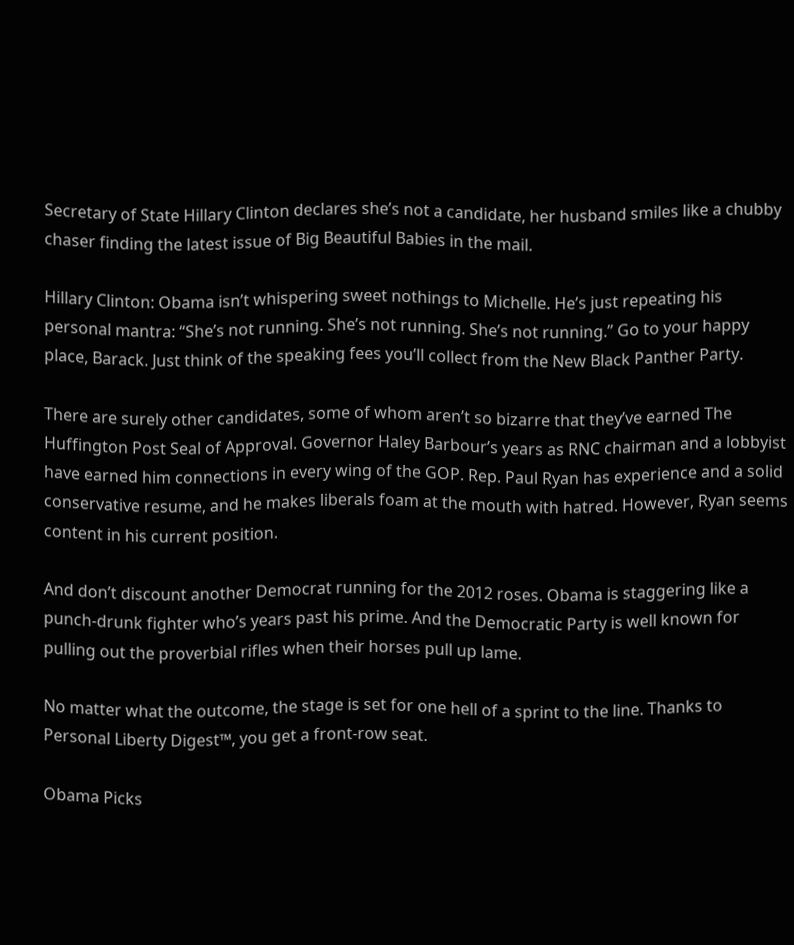Secretary of State Hillary Clinton declares she’s not a candidate, her husband smiles like a chubby chaser finding the latest issue of Big Beautiful Babies in the mail.

Hillary Clinton: Obama isn’t whispering sweet nothings to Michelle. He’s just repeating his personal mantra: “She’s not running. She’s not running. She’s not running.” Go to your happy place, Barack. Just think of the speaking fees you’ll collect from the New Black Panther Party.

There are surely other candidates, some of whom aren’t so bizarre that they’ve earned The Huffington Post Seal of Approval. Governor Haley Barbour’s years as RNC chairman and a lobbyist have earned him connections in every wing of the GOP. Rep. Paul Ryan has experience and a solid conservative resume, and he makes liberals foam at the mouth with hatred. However, Ryan seems content in his current position.

And don’t discount another Democrat running for the 2012 roses. Obama is staggering like a punch-drunk fighter who’s years past his prime. And the Democratic Party is well known for pulling out the proverbial rifles when their horses pull up lame.

No matter what the outcome, the stage is set for one hell of a sprint to the line. Thanks to Personal Liberty Digest™, you get a front-row seat.

Obama Picks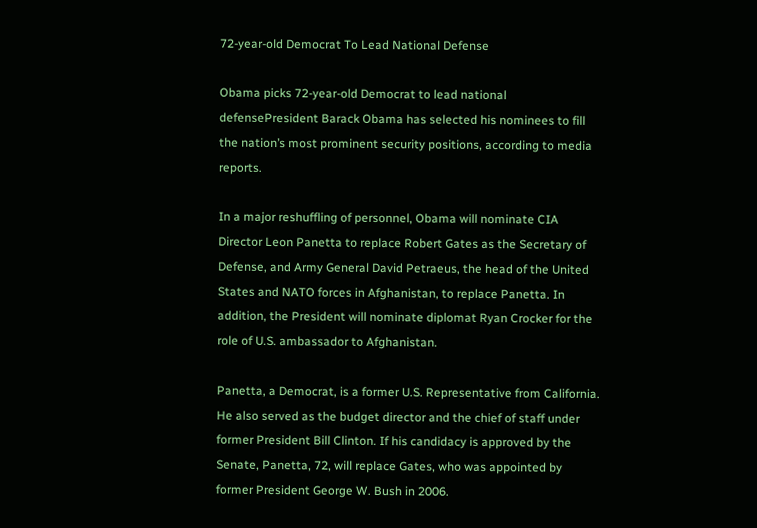72-year-old Democrat To Lead National Defense

Obama picks 72-year-old Democrat to lead national defensePresident Barack Obama has selected his nominees to fill the nation’s most prominent security positions, according to media reports.

In a major reshuffling of personnel, Obama will nominate CIA Director Leon Panetta to replace Robert Gates as the Secretary of Defense, and Army General David Petraeus, the head of the United States and NATO forces in Afghanistan, to replace Panetta. In addition, the President will nominate diplomat Ryan Crocker for the role of U.S. ambassador to Afghanistan.

Panetta, a Democrat, is a former U.S. Representative from California. He also served as the budget director and the chief of staff under former President Bill Clinton. If his candidacy is approved by the Senate, Panetta, 72, will replace Gates, who was appointed by former President George W. Bush in 2006.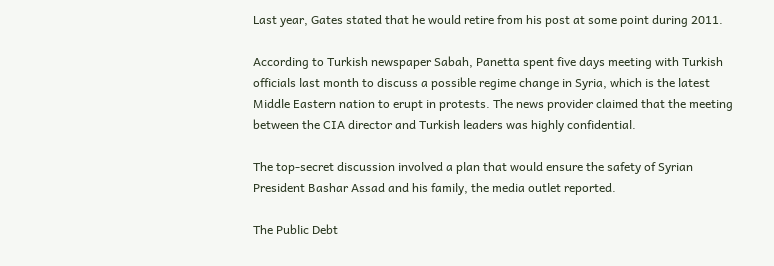Last year, Gates stated that he would retire from his post at some point during 2011.

According to Turkish newspaper Sabah, Panetta spent five days meeting with Turkish officials last month to discuss a possible regime change in Syria, which is the latest Middle Eastern nation to erupt in protests. The news provider claimed that the meeting between the CIA director and Turkish leaders was highly confidential.

The top-secret discussion involved a plan that would ensure the safety of Syrian President Bashar Assad and his family, the media outlet reported.

The Public Debt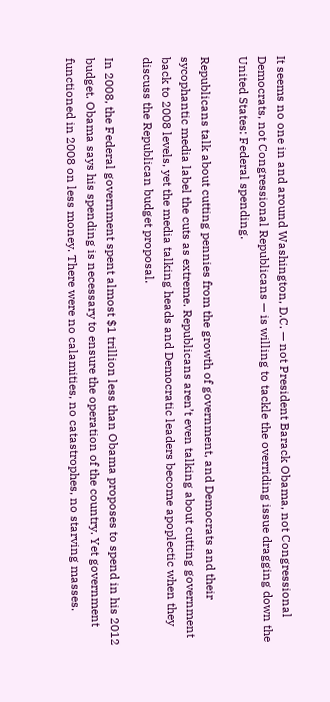It seems no one in and around Washington, D.C. — not President Barack Obama, not Congressional Democrats, not Congressional Republicans — is willing to tackle the overriding issue dragging down the United States: Federal spending.

Republicans talk about cutting pennies from the growth of government, and Democrats and their sycophantic media label the cuts as extreme. Republicans aren’t even talking about cutting government back to 2008 levels, yet the media talking heads and Democratic leaders become apoplectic when they discuss the Republican budget proposal.

In 2008, the Federal government spent almost $1 trillion less than Obama proposes to spend in his 2012 budget. Obama says his spending is necessary to ensure the operation of the country. Yet government functioned in 2008 on less money. There were no calamities, no catastrophes, no starving masses.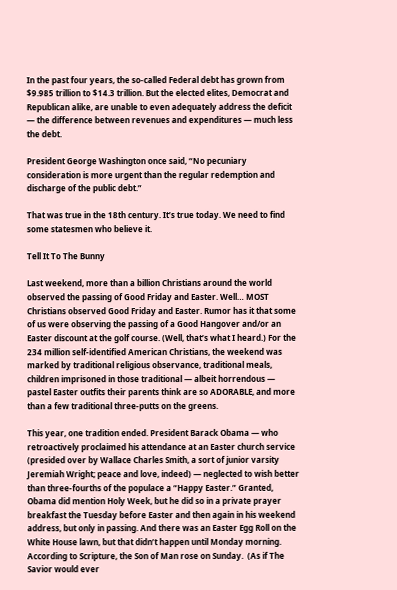In the past four years, the so-called Federal debt has grown from $9.985 trillion to $14.3 trillion. But the elected elites, Democrat and Republican alike, are unable to even adequately address the deficit — the difference between revenues and expenditures — much less the debt.

President George Washington once said, “No pecuniary consideration is more urgent than the regular redemption and discharge of the public debt.”

That was true in the 18th century. It’s true today. We need to find some statesmen who believe it.

Tell It To The Bunny

Last weekend, more than a billion Christians around the world observed the passing of Good Friday and Easter. Well… MOST Christians observed Good Friday and Easter. Rumor has it that some of us were observing the passing of a Good Hangover and/or an Easter discount at the golf course. (Well, that’s what I heard.) For the 234 million self-identified American Christians, the weekend was marked by traditional religious observance, traditional meals, children imprisoned in those traditional — albeit horrendous — pastel Easter outfits their parents think are so ADORABLE, and more than a few traditional three-putts on the greens.

This year, one tradition ended. President Barack Obama — who retroactively proclaimed his attendance at an Easter church service (presided over by Wallace Charles Smith, a sort of junior varsity Jeremiah Wright; peace and love, indeed) — neglected to wish better than three-fourths of the populace a “Happy Easter.” Granted, Obama did mention Holy Week, but he did so in a private prayer breakfast the Tuesday before Easter and then again in his weekend address, but only in passing. And there was an Easter Egg Roll on the White House lawn, but that didn’t happen until Monday morning. According to Scripture, the Son of Man rose on Sunday.  (As if The Savior would ever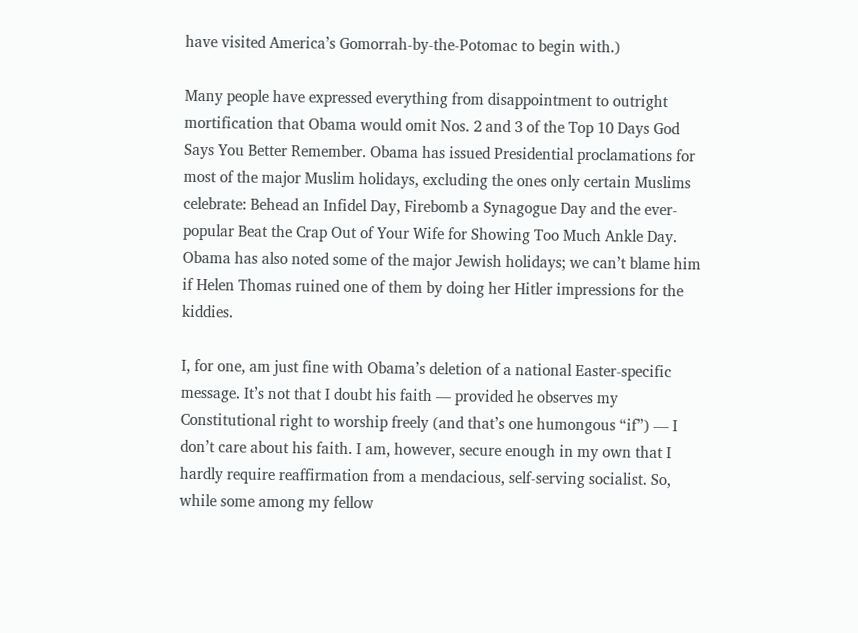have visited America’s Gomorrah-by-the-Potomac to begin with.)

Many people have expressed everything from disappointment to outright mortification that Obama would omit Nos. 2 and 3 of the Top 10 Days God Says You Better Remember. Obama has issued Presidential proclamations for most of the major Muslim holidays, excluding the ones only certain Muslims celebrate: Behead an Infidel Day, Firebomb a Synagogue Day and the ever-popular Beat the Crap Out of Your Wife for Showing Too Much Ankle Day. Obama has also noted some of the major Jewish holidays; we can’t blame him if Helen Thomas ruined one of them by doing her Hitler impressions for the kiddies.

I, for one, am just fine with Obama’s deletion of a national Easter-specific message. It’s not that I doubt his faith — provided he observes my Constitutional right to worship freely (and that’s one humongous “if”) — I don’t care about his faith. I am, however, secure enough in my own that I hardly require reaffirmation from a mendacious, self-serving socialist. So, while some among my fellow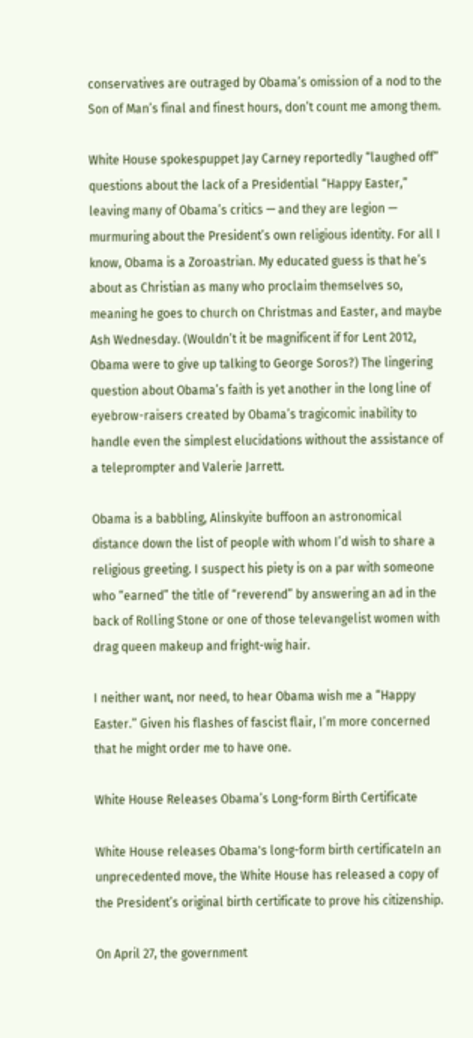conservatives are outraged by Obama’s omission of a nod to the Son of Man’s final and finest hours, don’t count me among them.

White House spokespuppet Jay Carney reportedly “laughed off” questions about the lack of a Presidential “Happy Easter,” leaving many of Obama’s critics — and they are legion — murmuring about the President’s own religious identity. For all I know, Obama is a Zoroastrian. My educated guess is that he’s about as Christian as many who proclaim themselves so, meaning he goes to church on Christmas and Easter, and maybe Ash Wednesday. (Wouldn’t it be magnificent if for Lent 2012, Obama were to give up talking to George Soros?) The lingering question about Obama’s faith is yet another in the long line of eyebrow-raisers created by Obama’s tragicomic inability to handle even the simplest elucidations without the assistance of a teleprompter and Valerie Jarrett.

Obama is a babbling, Alinskyite buffoon an astronomical distance down the list of people with whom I’d wish to share a religious greeting. I suspect his piety is on a par with someone who “earned” the title of “reverend” by answering an ad in the back of Rolling Stone or one of those televangelist women with drag queen makeup and fright-wig hair.

I neither want, nor need, to hear Obama wish me a “Happy Easter.” Given his flashes of fascist flair, I’m more concerned that he might order me to have one.

White House Releases Obama’s Long-form Birth Certificate

White House releases Obama's long-form birth certificateIn an unprecedented move, the White House has released a copy of the President’s original birth certificate to prove his citizenship.

On April 27, the government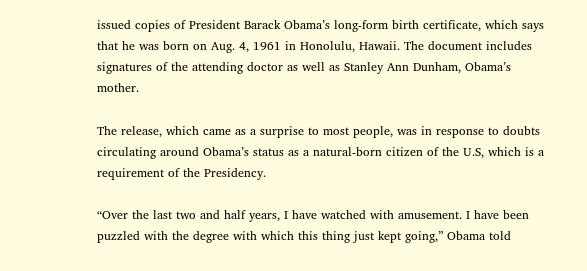issued copies of President Barack Obama’s long-form birth certificate, which says that he was born on Aug. 4, 1961 in Honolulu, Hawaii. The document includes signatures of the attending doctor as well as Stanley Ann Dunham, Obama’s mother.

The release, which came as a surprise to most people, was in response to doubts circulating around Obama’s status as a natural-born citizen of the U.S, which is a requirement of the Presidency.

“Over the last two and half years, I have watched with amusement. I have been puzzled with the degree with which this thing just kept going,” Obama told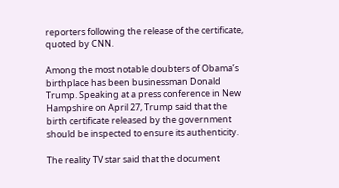reporters following the release of the certificate, quoted by CNN.

Among the most notable doubters of Obama’s birthplace has been businessman Donald Trump. Speaking at a press conference in New Hampshire on April 27, Trump said that the birth certificate released by the government should be inspected to ensure its authenticity.

The reality TV star said that the document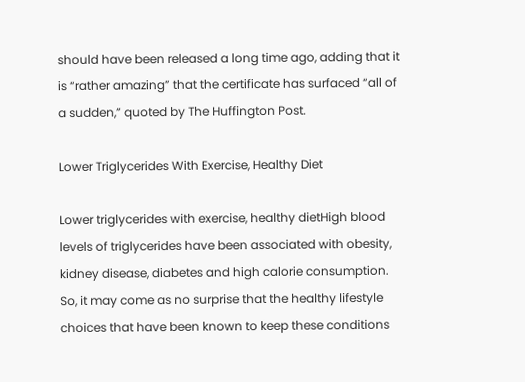should have been released a long time ago, adding that it is “rather amazing” that the certificate has surfaced “all of a sudden,” quoted by The Huffington Post.

Lower Triglycerides With Exercise, Healthy Diet

Lower triglycerides with exercise, healthy dietHigh blood levels of triglycerides have been associated with obesity, kidney disease, diabetes and high calorie consumption. So, it may come as no surprise that the healthy lifestyle choices that have been known to keep these conditions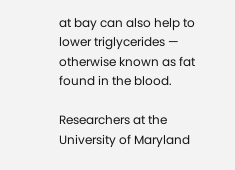at bay can also help to lower triglycerides — otherwise known as fat found in the blood.

Researchers at the University of Maryland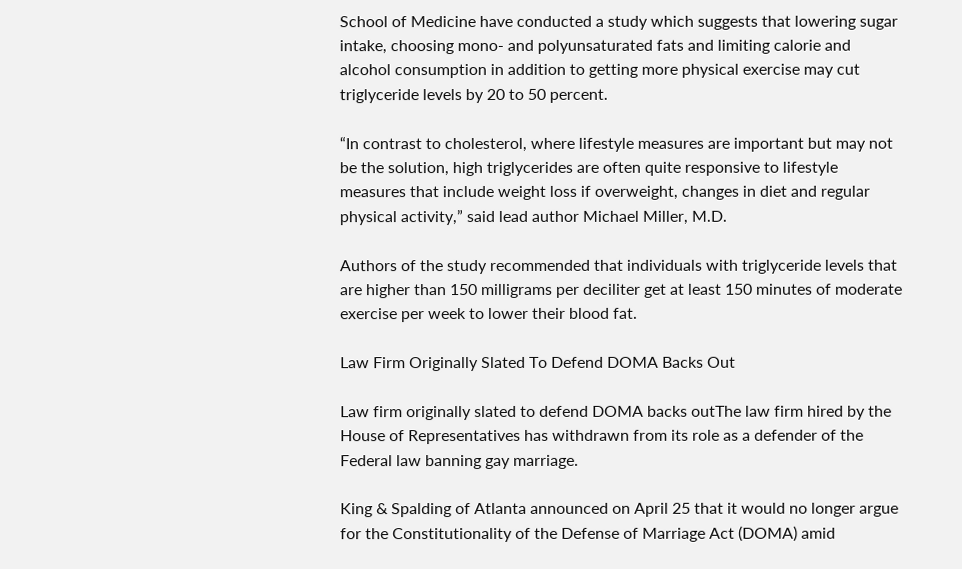School of Medicine have conducted a study which suggests that lowering sugar intake, choosing mono- and polyunsaturated fats and limiting calorie and alcohol consumption in addition to getting more physical exercise may cut triglyceride levels by 20 to 50 percent.

“In contrast to cholesterol, where lifestyle measures are important but may not be the solution, high triglycerides are often quite responsive to lifestyle measures that include weight loss if overweight, changes in diet and regular physical activity,” said lead author Michael Miller, M.D.

Authors of the study recommended that individuals with triglyceride levels that are higher than 150 milligrams per deciliter get at least 150 minutes of moderate exercise per week to lower their blood fat.

Law Firm Originally Slated To Defend DOMA Backs Out

Law firm originally slated to defend DOMA backs outThe law firm hired by the House of Representatives has withdrawn from its role as a defender of the Federal law banning gay marriage.

King & Spalding of Atlanta announced on April 25 that it would no longer argue for the Constitutionality of the Defense of Marriage Act (DOMA) amid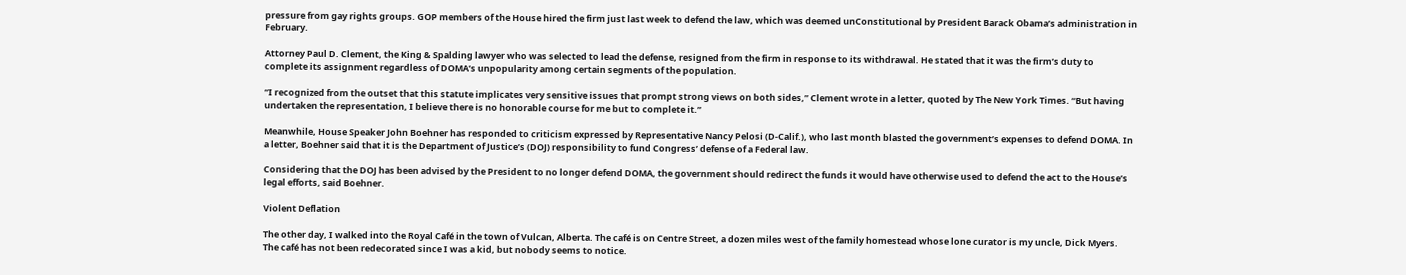pressure from gay rights groups. GOP members of the House hired the firm just last week to defend the law, which was deemed unConstitutional by President Barack Obama’s administration in February.

Attorney Paul D. Clement, the King & Spalding lawyer who was selected to lead the defense, resigned from the firm in response to its withdrawal. He stated that it was the firm’s duty to complete its assignment regardless of DOMA’s unpopularity among certain segments of the population.

“I recognized from the outset that this statute implicates very sensitive issues that prompt strong views on both sides,” Clement wrote in a letter, quoted by The New York Times. “But having undertaken the representation, I believe there is no honorable course for me but to complete it.”

Meanwhile, House Speaker John Boehner has responded to criticism expressed by Representative Nancy Pelosi (D-Calif.), who last month blasted the government’s expenses to defend DOMA. In a letter, Boehner said that it is the Department of Justice’s (DOJ) responsibility to fund Congress’ defense of a Federal law.

Considering that the DOJ has been advised by the President to no longer defend DOMA, the government should redirect the funds it would have otherwise used to defend the act to the House’s legal efforts, said Boehner.

Violent Deflation

The other day, I walked into the Royal Café in the town of Vulcan, Alberta. The café is on Centre Street, a dozen miles west of the family homestead whose lone curator is my uncle, Dick Myers. The café has not been redecorated since I was a kid, but nobody seems to notice.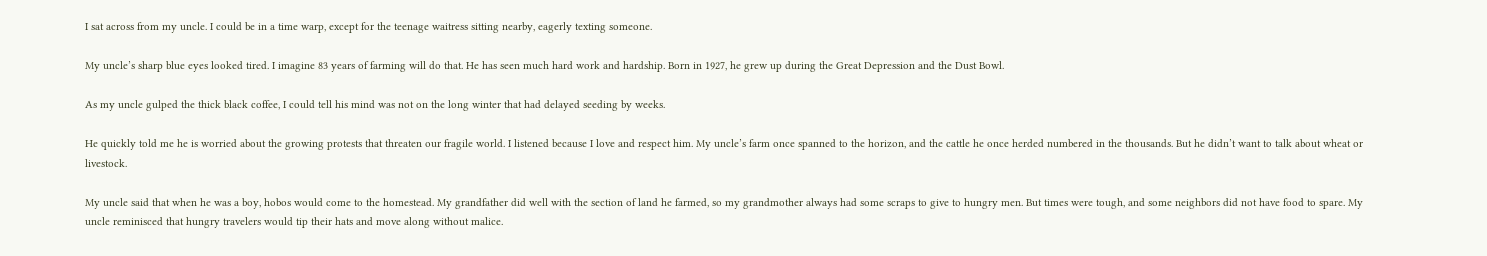I sat across from my uncle. I could be in a time warp, except for the teenage waitress sitting nearby, eagerly texting someone.

My uncle’s sharp blue eyes looked tired. I imagine 83 years of farming will do that. He has seen much hard work and hardship. Born in 1927, he grew up during the Great Depression and the Dust Bowl.

As my uncle gulped the thick black coffee, I could tell his mind was not on the long winter that had delayed seeding by weeks.

He quickly told me he is worried about the growing protests that threaten our fragile world. I listened because I love and respect him. My uncle’s farm once spanned to the horizon, and the cattle he once herded numbered in the thousands. But he didn’t want to talk about wheat or livestock.

My uncle said that when he was a boy, hobos would come to the homestead. My grandfather did well with the section of land he farmed, so my grandmother always had some scraps to give to hungry men. But times were tough, and some neighbors did not have food to spare. My uncle reminisced that hungry travelers would tip their hats and move along without malice.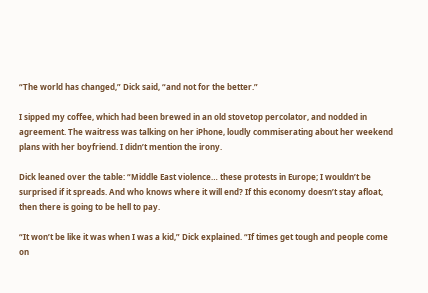“The world has changed,” Dick said, “and not for the better.”

I sipped my coffee, which had been brewed in an old stovetop percolator, and nodded in agreement. The waitress was talking on her iPhone, loudly commiserating about her weekend plans with her boyfriend. I didn’t mention the irony.

Dick leaned over the table: “Middle East violence… these protests in Europe; I wouldn’t be surprised if it spreads. And who knows where it will end? If this economy doesn’t stay afloat, then there is going to be hell to pay.

“It won’t be like it was when I was a kid,” Dick explained. “If times get tough and people come on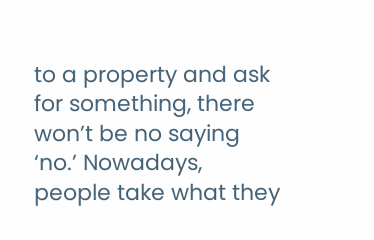to a property and ask for something, there won’t be no saying ‘no.’ Nowadays, people take what they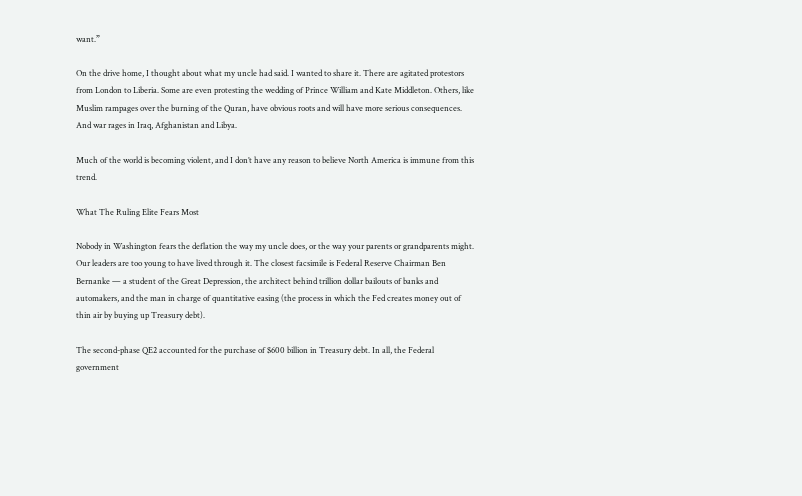want.”

On the drive home, I thought about what my uncle had said. I wanted to share it. There are agitated protestors from London to Liberia. Some are even protesting the wedding of Prince William and Kate Middleton. Others, like Muslim rampages over the burning of the Quran, have obvious roots and will have more serious consequences. And war rages in Iraq, Afghanistan and Libya.

Much of the world is becoming violent, and I don’t have any reason to believe North America is immune from this trend.

What The Ruling Elite Fears Most

Nobody in Washington fears the deflation the way my uncle does, or the way your parents or grandparents might. Our leaders are too young to have lived through it. The closest facsimile is Federal Reserve Chairman Ben Bernanke — a student of the Great Depression, the architect behind trillion dollar bailouts of banks and automakers, and the man in charge of quantitative easing (the process in which the Fed creates money out of thin air by buying up Treasury debt).

The second-phase QE2 accounted for the purchase of $600 billion in Treasury debt. In all, the Federal government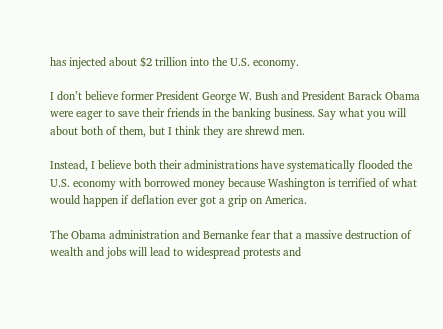has injected about $2 trillion into the U.S. economy.

I don’t believe former President George W. Bush and President Barack Obama were eager to save their friends in the banking business. Say what you will about both of them, but I think they are shrewd men.

Instead, I believe both their administrations have systematically flooded the U.S. economy with borrowed money because Washington is terrified of what would happen if deflation ever got a grip on America.

The Obama administration and Bernanke fear that a massive destruction of wealth and jobs will lead to widespread protests and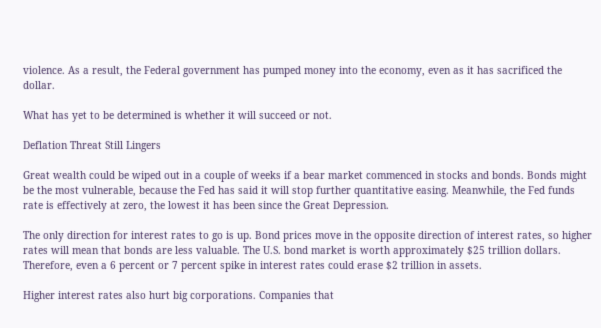violence. As a result, the Federal government has pumped money into the economy, even as it has sacrificed the dollar.

What has yet to be determined is whether it will succeed or not.

Deflation Threat Still Lingers

Great wealth could be wiped out in a couple of weeks if a bear market commenced in stocks and bonds. Bonds might be the most vulnerable, because the Fed has said it will stop further quantitative easing. Meanwhile, the Fed funds rate is effectively at zero, the lowest it has been since the Great Depression.

The only direction for interest rates to go is up. Bond prices move in the opposite direction of interest rates, so higher rates will mean that bonds are less valuable. The U.S. bond market is worth approximately $25 trillion dollars. Therefore, even a 6 percent or 7 percent spike in interest rates could erase $2 trillion in assets.

Higher interest rates also hurt big corporations. Companies that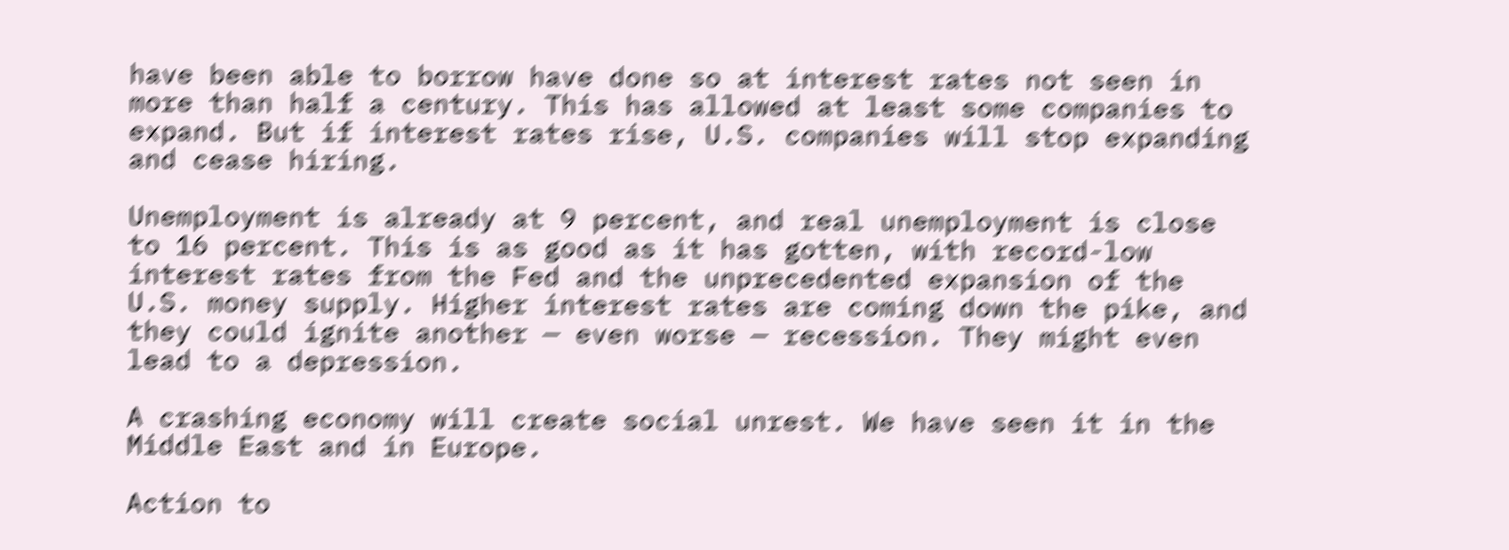have been able to borrow have done so at interest rates not seen in more than half a century. This has allowed at least some companies to expand. But if interest rates rise, U.S. companies will stop expanding and cease hiring.

Unemployment is already at 9 percent, and real unemployment is close to 16 percent. This is as good as it has gotten, with record-low interest rates from the Fed and the unprecedented expansion of the U.S. money supply. Higher interest rates are coming down the pike, and they could ignite another — even worse — recession. They might even lead to a depression.

A crashing economy will create social unrest. We have seen it in the Middle East and in Europe.

Action to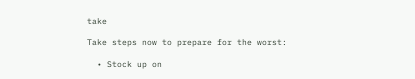take

Take steps now to prepare for the worst:

  • Stock up on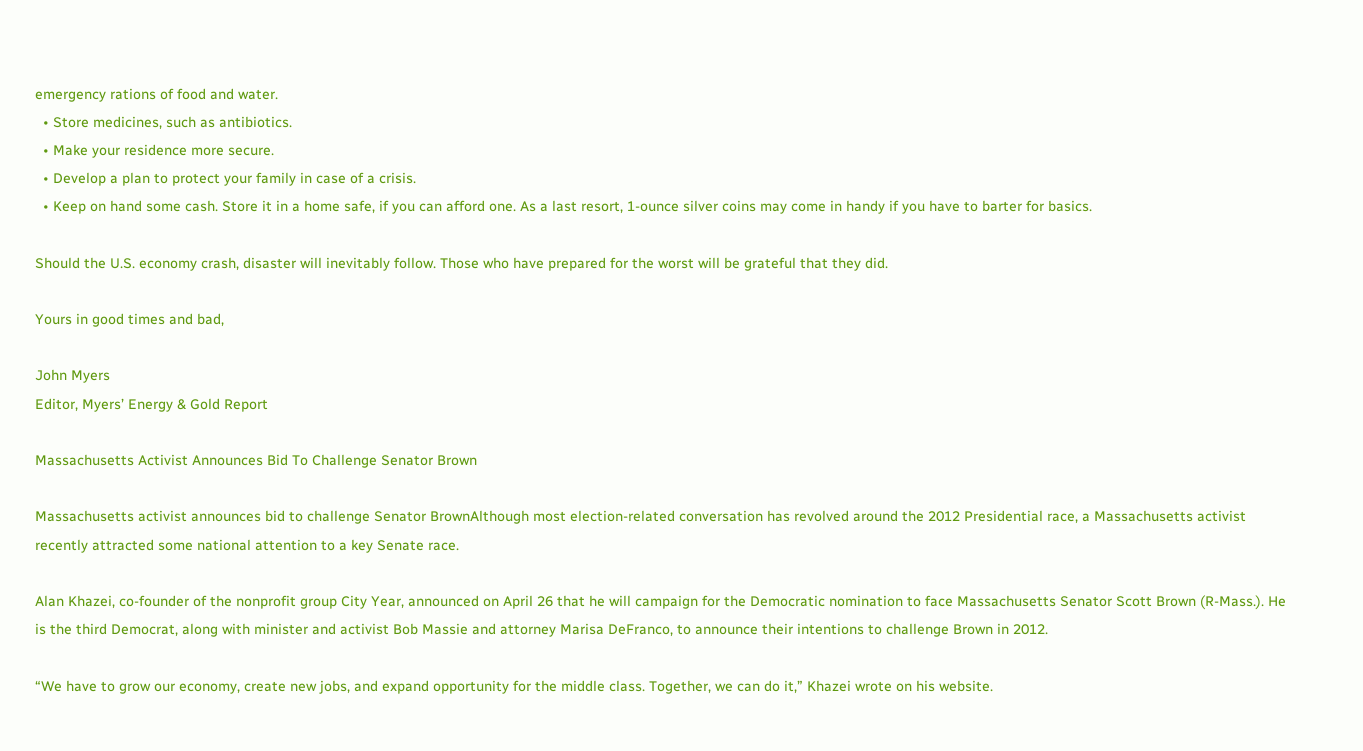emergency rations of food and water.
  • Store medicines, such as antibiotics.
  • Make your residence more secure.
  • Develop a plan to protect your family in case of a crisis.
  • Keep on hand some cash. Store it in a home safe, if you can afford one. As a last resort, 1-ounce silver coins may come in handy if you have to barter for basics.

Should the U.S. economy crash, disaster will inevitably follow. Those who have prepared for the worst will be grateful that they did.

Yours in good times and bad,

John Myers
Editor, Myers’ Energy & Gold Report

Massachusetts Activist Announces Bid To Challenge Senator Brown

Massachusetts activist announces bid to challenge Senator BrownAlthough most election-related conversation has revolved around the 2012 Presidential race, a Massachusetts activist recently attracted some national attention to a key Senate race.

Alan Khazei, co-founder of the nonprofit group City Year, announced on April 26 that he will campaign for the Democratic nomination to face Massachusetts Senator Scott Brown (R-Mass.). He is the third Democrat, along with minister and activist Bob Massie and attorney Marisa DeFranco, to announce their intentions to challenge Brown in 2012.

“We have to grow our economy, create new jobs, and expand opportunity for the middle class. Together, we can do it,” Khazei wrote on his website.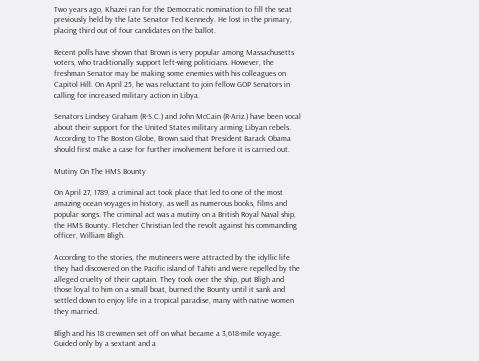Two years ago, Khazei ran for the Democratic nomination to fill the seat previously held by the late Senator Ted Kennedy. He lost in the primary, placing third out of four candidates on the ballot.

Recent polls have shown that Brown is very popular among Massachusetts voters, who traditionally support left-wing politicians. However, the freshman Senator may be making some enemies with his colleagues on Capitol Hill. On April 25, he was reluctant to join fellow GOP Senators in calling for increased military action in Libya.

Senators Lindsey Graham (R-S.C.) and John McCain (R-Ariz.) have been vocal about their support for the United States military arming Libyan rebels. According to The Boston Globe, Brown said that President Barack Obama should first make a case for further involvement before it is carried out.

Mutiny On The HMS Bounty

On April 27, 1789, a criminal act took place that led to one of the most amazing ocean voyages in history, as well as numerous books, films and popular songs. The criminal act was a mutiny on a British Royal Naval ship, the HMS Bounty. Fletcher Christian led the revolt against his commanding officer, William Bligh.

According to the stories, the mutineers were attracted by the idyllic life they had discovered on the Pacific island of Tahiti and were repelled by the alleged cruelty of their captain. They took over the ship, put Bligh and those loyal to him on a small boat, burned the Bounty until it sank and settled down to enjoy life in a tropical paradise, many with native women they married.

Bligh and his 18 crewmen set off on what became a 3,618-mile voyage. Guided only by a sextant and a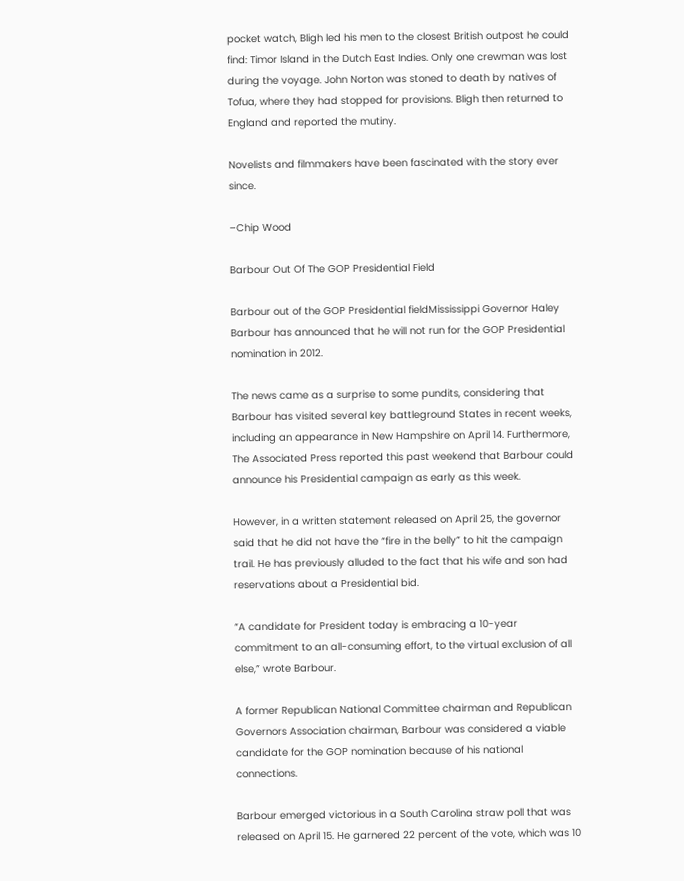pocket watch, Bligh led his men to the closest British outpost he could find: Timor Island in the Dutch East Indies. Only one crewman was lost during the voyage. John Norton was stoned to death by natives of Tofua, where they had stopped for provisions. Bligh then returned to England and reported the mutiny.

Novelists and filmmakers have been fascinated with the story ever since.

–Chip Wood

Barbour Out Of The GOP Presidential Field

Barbour out of the GOP Presidential fieldMississippi Governor Haley Barbour has announced that he will not run for the GOP Presidential nomination in 2012.

The news came as a surprise to some pundits, considering that Barbour has visited several key battleground States in recent weeks, including an appearance in New Hampshire on April 14. Furthermore, The Associated Press reported this past weekend that Barbour could announce his Presidential campaign as early as this week.

However, in a written statement released on April 25, the governor said that he did not have the “fire in the belly” to hit the campaign trail. He has previously alluded to the fact that his wife and son had reservations about a Presidential bid.

“A candidate for President today is embracing a 10-year commitment to an all-consuming effort, to the virtual exclusion of all else,” wrote Barbour.

A former Republican National Committee chairman and Republican Governors Association chairman, Barbour was considered a viable candidate for the GOP nomination because of his national connections.

Barbour emerged victorious in a South Carolina straw poll that was released on April 15. He garnered 22 percent of the vote, which was 10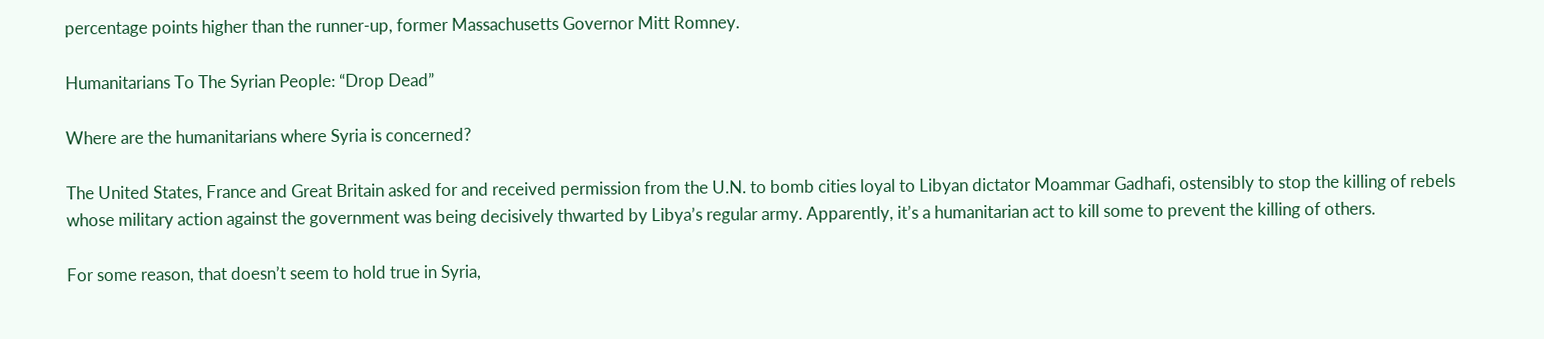percentage points higher than the runner-up, former Massachusetts Governor Mitt Romney.

Humanitarians To The Syrian People: “Drop Dead”

Where are the humanitarians where Syria is concerned?

The United States, France and Great Britain asked for and received permission from the U.N. to bomb cities loyal to Libyan dictator Moammar Gadhafi, ostensibly to stop the killing of rebels whose military action against the government was being decisively thwarted by Libya’s regular army. Apparently, it’s a humanitarian act to kill some to prevent the killing of others.

For some reason, that doesn’t seem to hold true in Syria,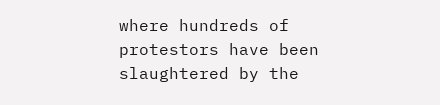where hundreds of protestors have been slaughtered by the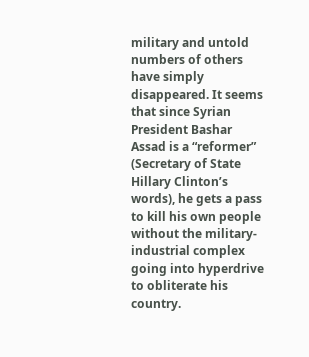military and untold numbers of others have simply disappeared. It seems that since Syrian President Bashar Assad is a “reformer” (Secretary of State Hillary Clinton’s words), he gets a pass to kill his own people without the military-industrial complex going into hyperdrive to obliterate his country.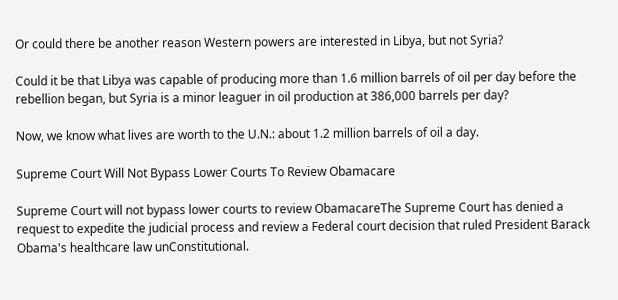Or could there be another reason Western powers are interested in Libya, but not Syria?

Could it be that Libya was capable of producing more than 1.6 million barrels of oil per day before the rebellion began, but Syria is a minor leaguer in oil production at 386,000 barrels per day?

Now, we know what lives are worth to the U.N.: about 1.2 million barrels of oil a day.

Supreme Court Will Not Bypass Lower Courts To Review Obamacare

Supreme Court will not bypass lower courts to review ObamacareThe Supreme Court has denied a request to expedite the judicial process and review a Federal court decision that ruled President Barack Obama's healthcare law unConstitutional.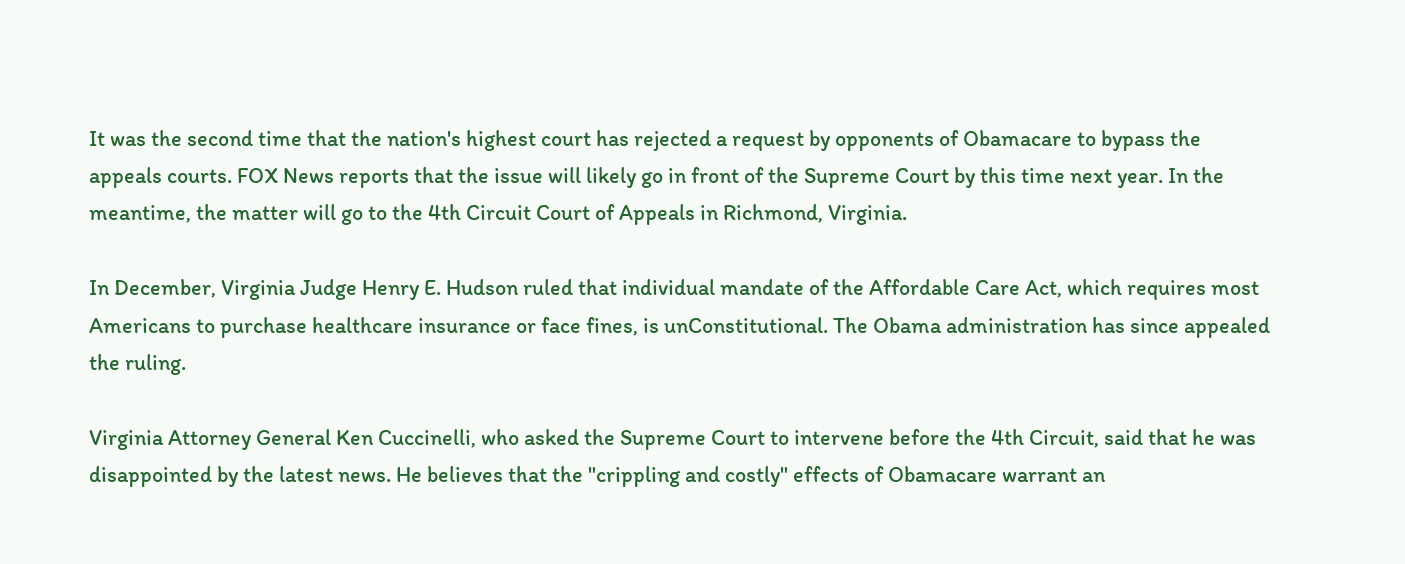It was the second time that the nation's highest court has rejected a request by opponents of Obamacare to bypass the appeals courts. FOX News reports that the issue will likely go in front of the Supreme Court by this time next year. In the meantime, the matter will go to the 4th Circuit Court of Appeals in Richmond, Virginia.

In December, Virginia Judge Henry E. Hudson ruled that individual mandate of the Affordable Care Act, which requires most Americans to purchase healthcare insurance or face fines, is unConstitutional. The Obama administration has since appealed the ruling.

Virginia Attorney General Ken Cuccinelli, who asked the Supreme Court to intervene before the 4th Circuit, said that he was disappointed by the latest news. He believes that the "crippling and costly" effects of Obamacare warrant an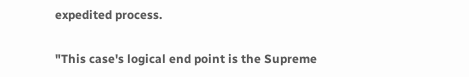expedited process.

"This case's logical end point is the Supreme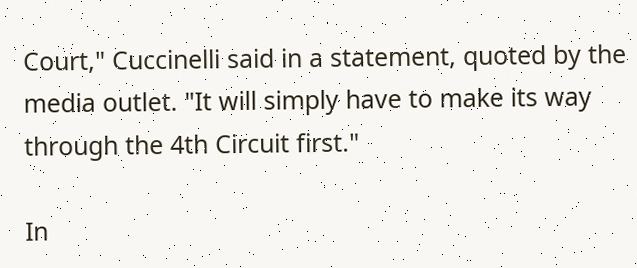Court," Cuccinelli said in a statement, quoted by the media outlet. "It will simply have to make its way through the 4th Circuit first."

In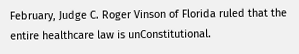February, Judge C. Roger Vinson of Florida ruled that the entire healthcare law is unConstitutional.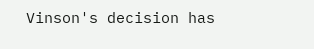Vinson's decision has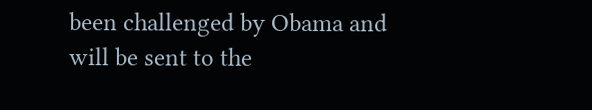been challenged by Obama and will be sent to the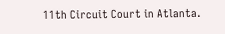11th Circuit Court in Atlanta.